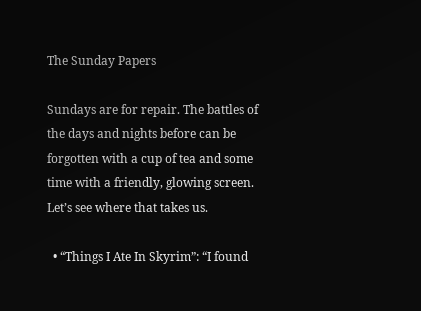The Sunday Papers

Sundays are for repair. The battles of the days and nights before can be forgotten with a cup of tea and some time with a friendly, glowing screen. Let’s see where that takes us.

  • “Things I Ate In Skyrim”: “I found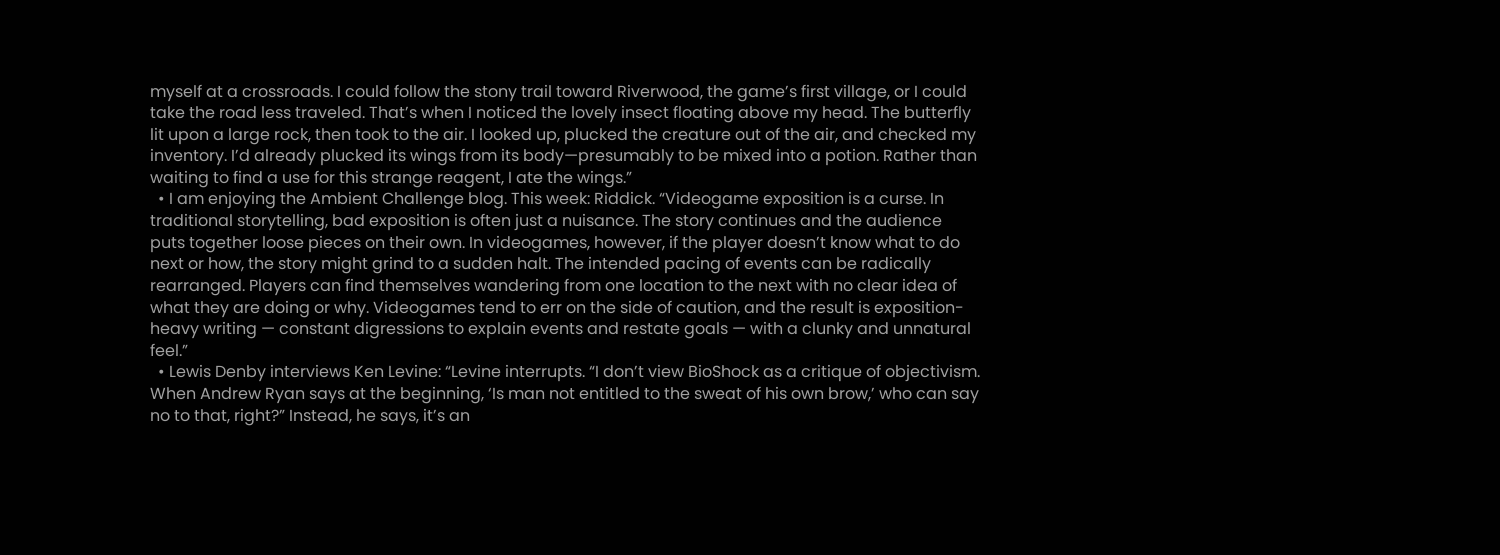myself at a crossroads. I could follow the stony trail toward Riverwood, the game’s first village, or I could take the road less traveled. That’s when I noticed the lovely insect floating above my head. The butterfly lit upon a large rock, then took to the air. I looked up, plucked the creature out of the air, and checked my inventory. I’d already plucked its wings from its body—presumably to be mixed into a potion. Rather than waiting to find a use for this strange reagent, I ate the wings.”
  • I am enjoying the Ambient Challenge blog. This week: Riddick. “Videogame exposition is a curse. In traditional storytelling, bad exposition is often just a nuisance. The story continues and the audience puts together loose pieces on their own. In videogames, however, if the player doesn’t know what to do next or how, the story might grind to a sudden halt. The intended pacing of events can be radically rearranged. Players can find themselves wandering from one location to the next with no clear idea of what they are doing or why. Videogames tend to err on the side of caution, and the result is exposition-heavy writing — constant digressions to explain events and restate goals — with a clunky and unnatural feel.”
  • Lewis Denby interviews Ken Levine: “Levine interrupts. “I don’t view BioShock as a critique of objectivism. When Andrew Ryan says at the beginning, ‘Is man not entitled to the sweat of his own brow,’ who can say no to that, right?” Instead, he says, it’s an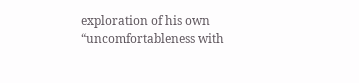exploration of his own “uncomfortableness with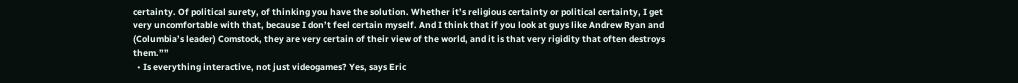certainty. Of political surety, of thinking you have the solution. Whether it’s religious certainty or political certainty, I get very uncomfortable with that, because I don’t feel certain myself. And I think that if you look at guys like Andrew Ryan and (Columbia’s leader) Comstock, they are very certain of their view of the world, and it is that very rigidity that often destroys them.””
  • Is everything interactive, not just videogames? Yes, says Eric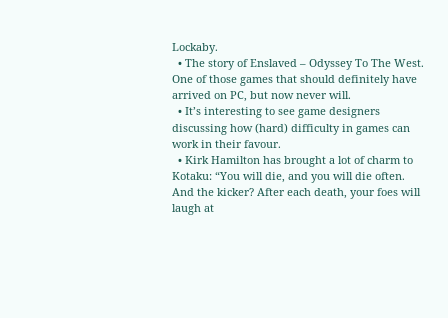Lockaby.
  • The story of Enslaved – Odyssey To The West. One of those games that should definitely have arrived on PC, but now never will.
  • It’s interesting to see game designers discussing how (hard) difficulty in games can work in their favour.
  • Kirk Hamilton has brought a lot of charm to Kotaku: “You will die, and you will die often. And the kicker? After each death, your foes will laugh at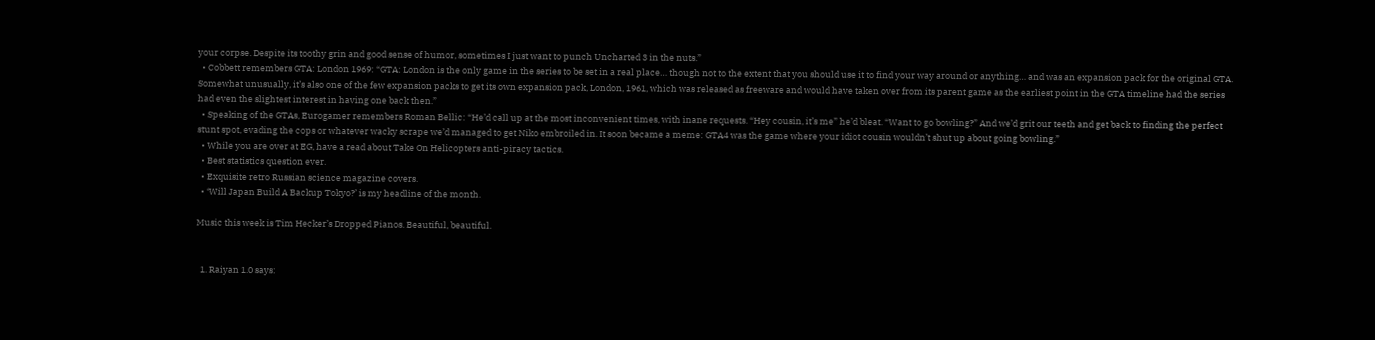your corpse. Despite its toothy grin and good sense of humor, sometimes I just want to punch Uncharted 3 in the nuts.”
  • Cobbett remembers GTA: London 1969: “GTA: London is the only game in the series to be set in a real place… though not to the extent that you should use it to find your way around or anything… and was an expansion pack for the original GTA. Somewhat unusually, it’s also one of the few expansion packs to get its own expansion pack, London, 1961, which was released as freeware and would have taken over from its parent game as the earliest point in the GTA timeline had the series had even the slightest interest in having one back then.”
  • Speaking of the GTAs, Eurogamer remembers Roman Bellic: “He’d call up at the most inconvenient times, with inane requests. “Hey cousin, it’s me” he’d bleat. “Want to go bowling?” And we’d grit our teeth and get back to finding the perfect stunt spot, evading the cops or whatever wacky scrape we’d managed to get Niko embroiled in. It soon became a meme: GTA4 was the game where your idiot cousin wouldn’t shut up about going bowling.”
  • While you are over at EG, have a read about Take On Helicopters anti-piracy tactics.
  • Best statistics question ever.
  • Exquisite retro Russian science magazine covers.
  • ‘Will Japan Build A Backup Tokyo?’ is my headline of the month.

Music this week is Tim Hecker’s Dropped Pianos. Beautiful, beautiful.


  1. Raiyan 1.0 says: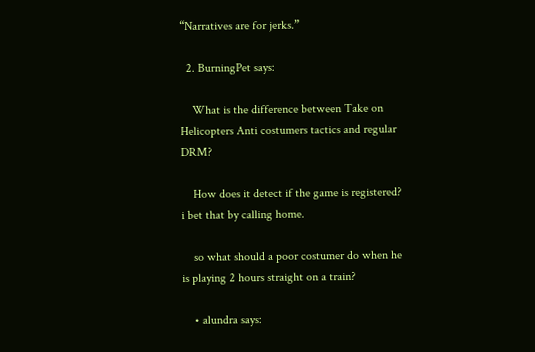“Narratives are for jerks.”

  2. BurningPet says:

    What is the difference between Take on Helicopters Anti costumers tactics and regular DRM?

    How does it detect if the game is registered? i bet that by calling home.

    so what should a poor costumer do when he is playing 2 hours straight on a train?

    • alundra says: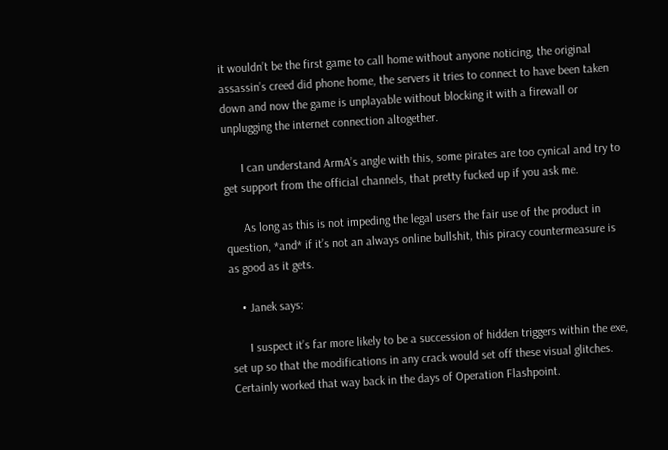it wouldn’t be the first game to call home without anyone noticing, the original assassin’s creed did phone home, the servers it tries to connect to have been taken down and now the game is unplayable without blocking it with a firewall or unplugging the internet connection altogether.

      I can understand ArmA’s angle with this, some pirates are too cynical and try to get support from the official channels, that pretty fucked up if you ask me.

      As long as this is not impeding the legal users the fair use of the product in question, *and* if it’s not an always online bullshit, this piracy countermeasure is as good as it gets.

    • Janek says:

      I suspect it’s far more likely to be a succession of hidden triggers within the exe, set up so that the modifications in any crack would set off these visual glitches. Certainly worked that way back in the days of Operation Flashpoint.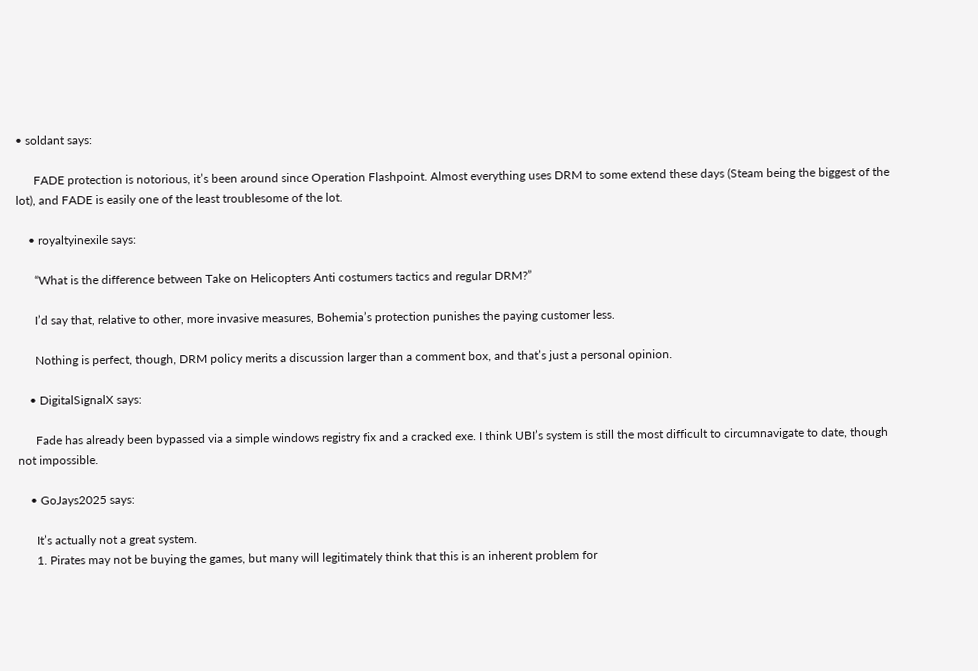• soldant says:

      FADE protection is notorious, it’s been around since Operation Flashpoint. Almost everything uses DRM to some extend these days (Steam being the biggest of the lot), and FADE is easily one of the least troublesome of the lot.

    • royaltyinexile says:

      “What is the difference between Take on Helicopters Anti costumers tactics and regular DRM?”

      I’d say that, relative to other, more invasive measures, Bohemia’s protection punishes the paying customer less.

      Nothing is perfect, though, DRM policy merits a discussion larger than a comment box, and that’s just a personal opinion.

    • DigitalSignalX says:

      Fade has already been bypassed via a simple windows registry fix and a cracked exe. I think UBI’s system is still the most difficult to circumnavigate to date, though not impossible.

    • GoJays2025 says:

      It’s actually not a great system.
      1. Pirates may not be buying the games, but many will legitimately think that this is an inherent problem for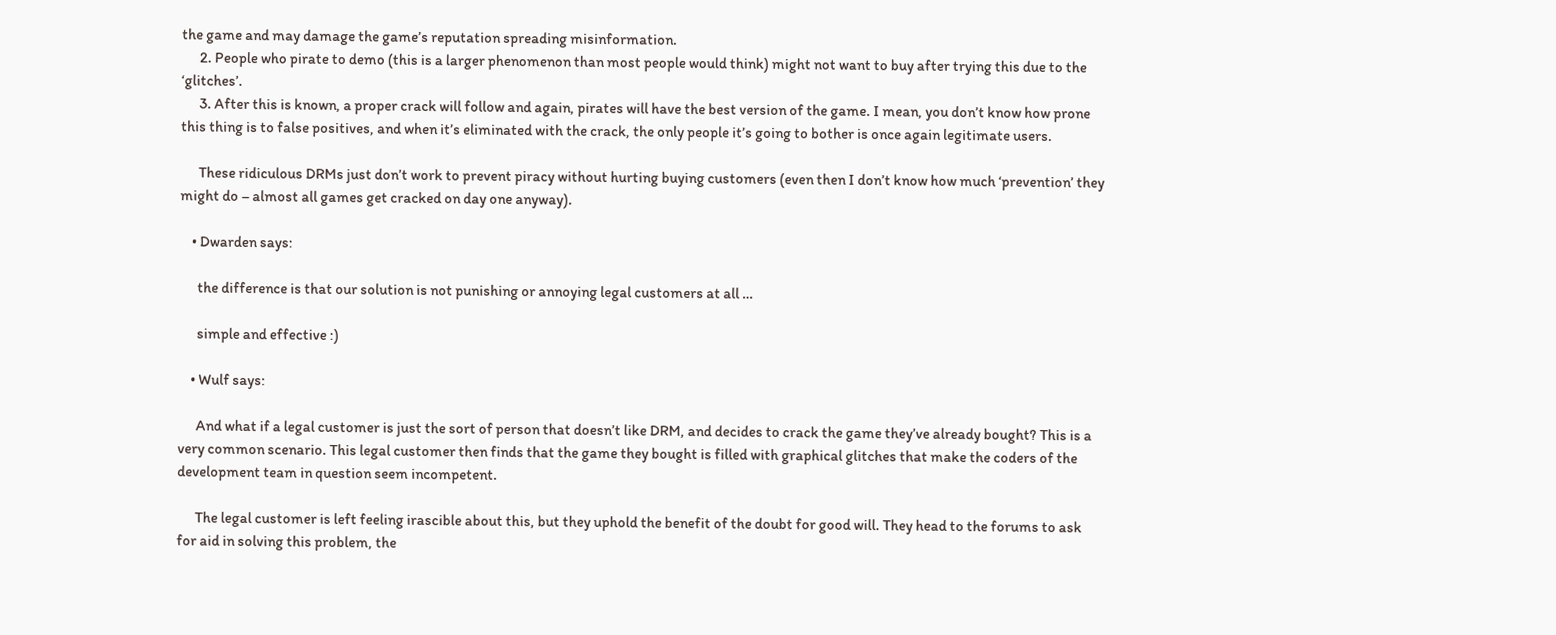the game and may damage the game’s reputation spreading misinformation.
      2. People who pirate to demo (this is a larger phenomenon than most people would think) might not want to buy after trying this due to the ‘glitches’.
      3. After this is known, a proper crack will follow and again, pirates will have the best version of the game. I mean, you don’t know how prone this thing is to false positives, and when it’s eliminated with the crack, the only people it’s going to bother is once again legitimate users.

      These ridiculous DRMs just don’t work to prevent piracy without hurting buying customers (even then I don’t know how much ‘prevention’ they might do – almost all games get cracked on day one anyway).

    • Dwarden says:

      the difference is that our solution is not punishing or annoying legal customers at all …

      simple and effective :)

    • Wulf says:

      And what if a legal customer is just the sort of person that doesn’t like DRM, and decides to crack the game they’ve already bought? This is a very common scenario. This legal customer then finds that the game they bought is filled with graphical glitches that make the coders of the development team in question seem incompetent.

      The legal customer is left feeling irascible about this, but they uphold the benefit of the doubt for good will. They head to the forums to ask for aid in solving this problem, the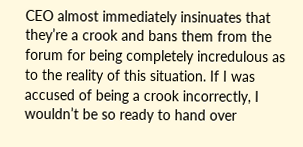CEO almost immediately insinuates that they’re a crook and bans them from the forum for being completely incredulous as to the reality of this situation. If I was accused of being a crook incorrectly, I wouldn’t be so ready to hand over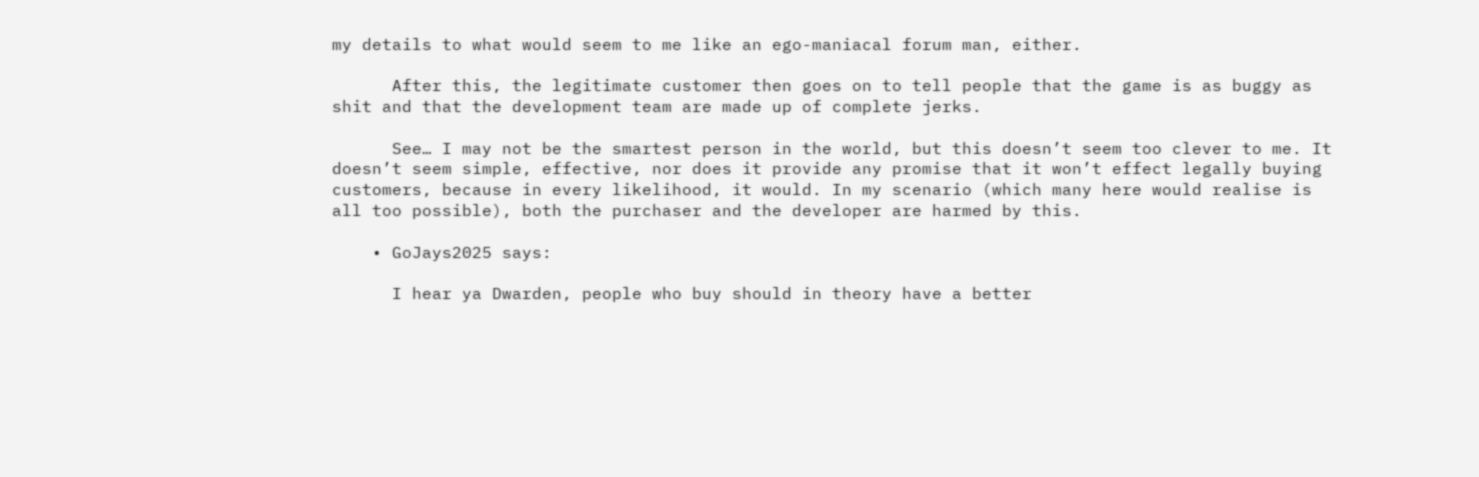my details to what would seem to me like an ego-maniacal forum man, either.

      After this, the legitimate customer then goes on to tell people that the game is as buggy as shit and that the development team are made up of complete jerks.

      See… I may not be the smartest person in the world, but this doesn’t seem too clever to me. It doesn’t seem simple, effective, nor does it provide any promise that it won’t effect legally buying customers, because in every likelihood, it would. In my scenario (which many here would realise is all too possible), both the purchaser and the developer are harmed by this.

    • GoJays2025 says:

      I hear ya Dwarden, people who buy should in theory have a better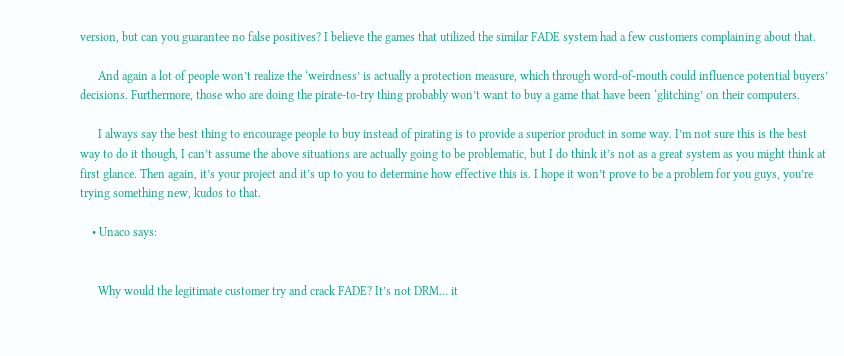version, but can you guarantee no false positives? I believe the games that utilized the similar FADE system had a few customers complaining about that.

      And again a lot of people won’t realize the ‘weirdness’ is actually a protection measure, which through word-of-mouth could influence potential buyers’ decisions. Furthermore, those who are doing the pirate-to-try thing probably won’t want to buy a game that have been ‘glitching’ on their computers.

      I always say the best thing to encourage people to buy instead of pirating is to provide a superior product in some way. I’m not sure this is the best way to do it though, I can’t assume the above situations are actually going to be problematic, but I do think it’s not as a great system as you might think at first glance. Then again, it’s your project and it’s up to you to determine how effective this is. I hope it won’t prove to be a problem for you guys, you’re trying something new, kudos to that.

    • Unaco says:


      Why would the legitimate customer try and crack FADE? It’s not DRM… it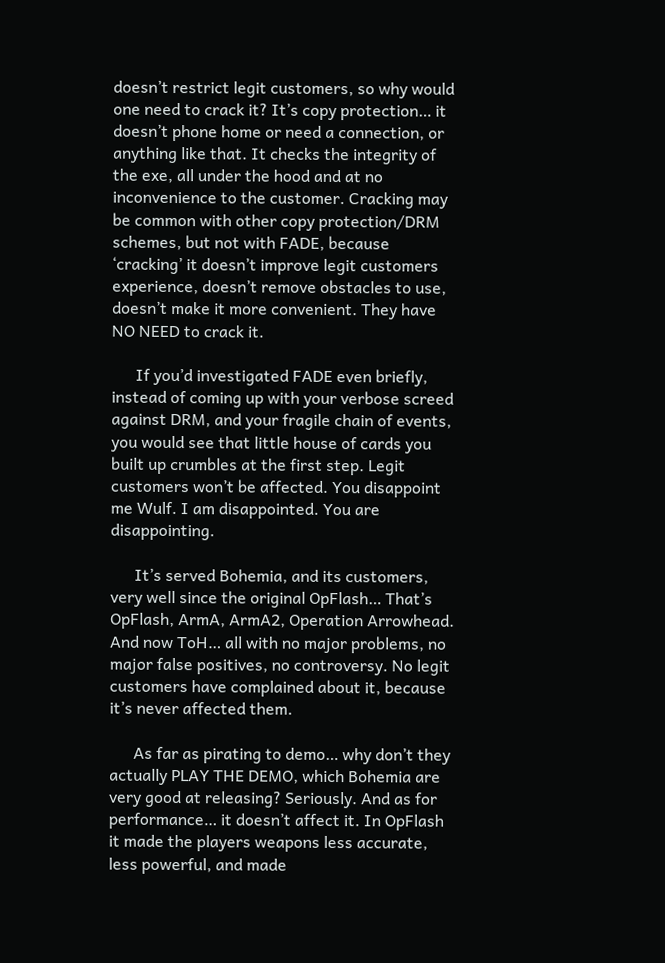doesn’t restrict legit customers, so why would one need to crack it? It’s copy protection… it doesn’t phone home or need a connection, or anything like that. It checks the integrity of the exe, all under the hood and at no inconvenience to the customer. Cracking may be common with other copy protection/DRM schemes, but not with FADE, because ‘cracking’ it doesn’t improve legit customers experience, doesn’t remove obstacles to use, doesn’t make it more convenient. They have NO NEED to crack it.

      If you’d investigated FADE even briefly, instead of coming up with your verbose screed against DRM, and your fragile chain of events, you would see that little house of cards you built up crumbles at the first step. Legit customers won’t be affected. You disappoint me Wulf. I am disappointed. You are disappointing.

      It’s served Bohemia, and its customers, very well since the original OpFlash… That’s OpFlash, ArmA, ArmA2, Operation Arrowhead. And now ToH… all with no major problems, no major false positives, no controversy. No legit customers have complained about it, because it’s never affected them.

      As far as pirating to demo… why don’t they actually PLAY THE DEMO, which Bohemia are very good at releasing? Seriously. And as for performance… it doesn’t affect it. In OpFlash it made the players weapons less accurate, less powerful, and made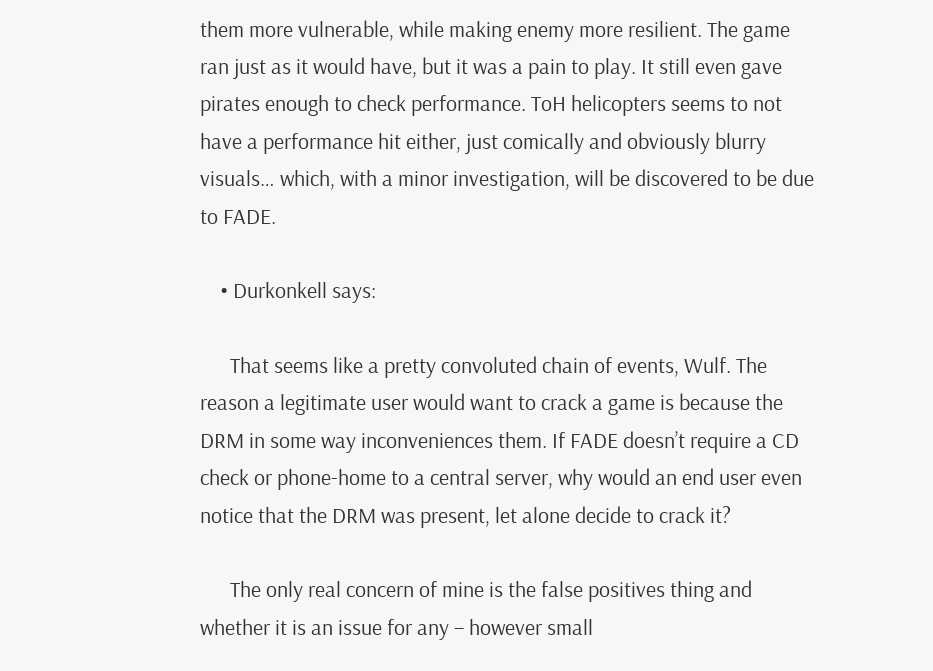them more vulnerable, while making enemy more resilient. The game ran just as it would have, but it was a pain to play. It still even gave pirates enough to check performance. ToH helicopters seems to not have a performance hit either, just comically and obviously blurry visuals… which, with a minor investigation, will be discovered to be due to FADE.

    • Durkonkell says:

      That seems like a pretty convoluted chain of events, Wulf. The reason a legitimate user would want to crack a game is because the DRM in some way inconveniences them. If FADE doesn’t require a CD check or phone-home to a central server, why would an end user even notice that the DRM was present, let alone decide to crack it?

      The only real concern of mine is the false positives thing and whether it is an issue for any – however small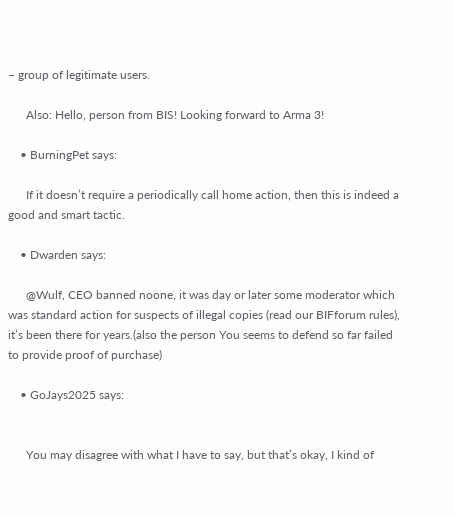– group of legitimate users.

      Also: Hello, person from BIS! Looking forward to Arma 3!

    • BurningPet says:

      If it doesn’t require a periodically call home action, then this is indeed a good and smart tactic.

    • Dwarden says:

      @Wulf, CEO banned noone, it was day or later some moderator which was standard action for suspects of illegal copies (read our BIFforum rules), it’s been there for years.(also the person You seems to defend so far failed to provide proof of purchase)

    • GoJays2025 says:


      You may disagree with what I have to say, but that’s okay, I kind of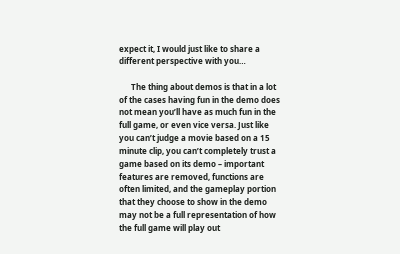expect it, I would just like to share a different perspective with you…

      The thing about demos is that in a lot of the cases having fun in the demo does not mean you’ll have as much fun in the full game, or even vice versa. Just like you can’t judge a movie based on a 15 minute clip, you can’t completely trust a game based on its demo – important features are removed, functions are often limited, and the gameplay portion that they choose to show in the demo may not be a full representation of how the full game will play out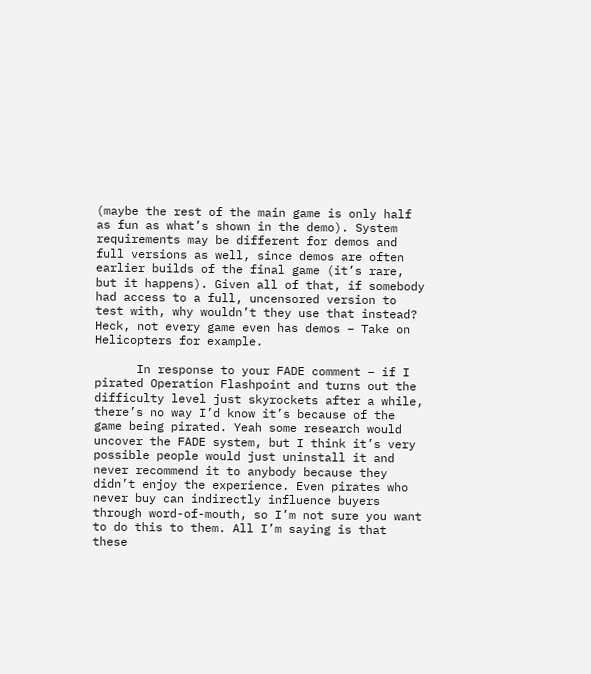(maybe the rest of the main game is only half as fun as what’s shown in the demo). System requirements may be different for demos and full versions as well, since demos are often earlier builds of the final game (it’s rare, but it happens). Given all of that, if somebody had access to a full, uncensored version to test with, why wouldn’t they use that instead? Heck, not every game even has demos – Take on Helicopters for example.

      In response to your FADE comment – if I pirated Operation Flashpoint and turns out the difficulty level just skyrockets after a while, there’s no way I’d know it’s because of the game being pirated. Yeah some research would uncover the FADE system, but I think it’s very possible people would just uninstall it and never recommend it to anybody because they didn’t enjoy the experience. Even pirates who never buy can indirectly influence buyers through word-of-mouth, so I’m not sure you want to do this to them. All I’m saying is that these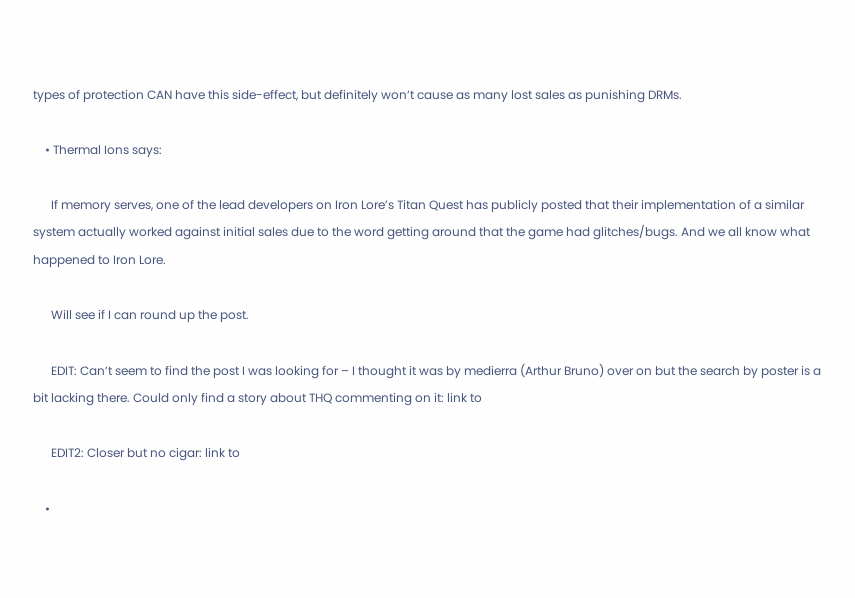types of protection CAN have this side-effect, but definitely won’t cause as many lost sales as punishing DRMs.

    • Thermal Ions says:

      If memory serves, one of the lead developers on Iron Lore’s Titan Quest has publicly posted that their implementation of a similar system actually worked against initial sales due to the word getting around that the game had glitches/bugs. And we all know what happened to Iron Lore.

      Will see if I can round up the post.

      EDIT: Can’t seem to find the post I was looking for – I thought it was by medierra (Arthur Bruno) over on but the search by poster is a bit lacking there. Could only find a story about THQ commenting on it: link to

      EDIT2: Closer but no cigar: link to

    •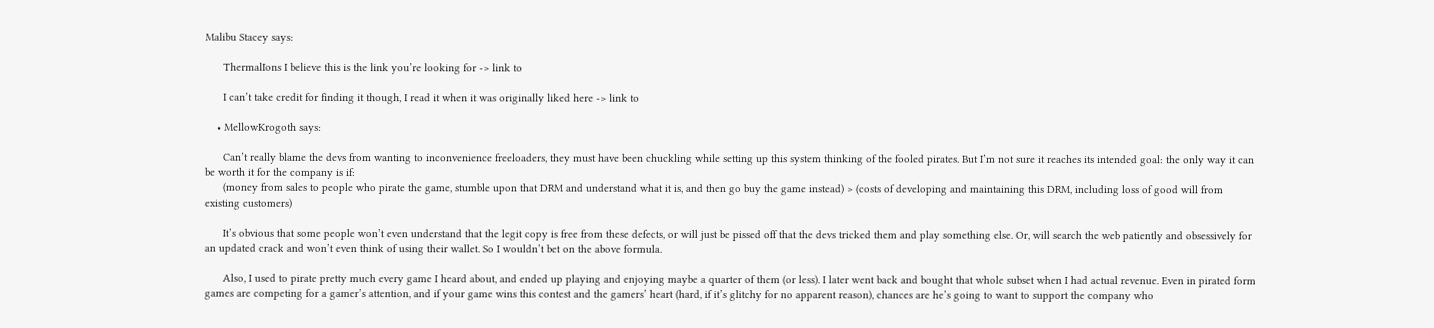Malibu Stacey says:

      ThermalIons I believe this is the link you’re looking for -> link to

      I can’t take credit for finding it though, I read it when it was originally liked here -> link to

    • MellowKrogoth says:

      Can’t really blame the devs from wanting to inconvenience freeloaders, they must have been chuckling while setting up this system thinking of the fooled pirates. But I’m not sure it reaches its intended goal: the only way it can be worth it for the company is if:
      (money from sales to people who pirate the game, stumble upon that DRM and understand what it is, and then go buy the game instead) > (costs of developing and maintaining this DRM, including loss of good will from existing customers)

      It’s obvious that some people won’t even understand that the legit copy is free from these defects, or will just be pissed off that the devs tricked them and play something else. Or, will search the web patiently and obsessively for an updated crack and won’t even think of using their wallet. So I wouldn’t bet on the above formula.

      Also, I used to pirate pretty much every game I heard about, and ended up playing and enjoying maybe a quarter of them (or less). I later went back and bought that whole subset when I had actual revenue. Even in pirated form games are competing for a gamer’s attention, and if your game wins this contest and the gamers’ heart (hard, if it’s glitchy for no apparent reason), chances are he’s going to want to support the company who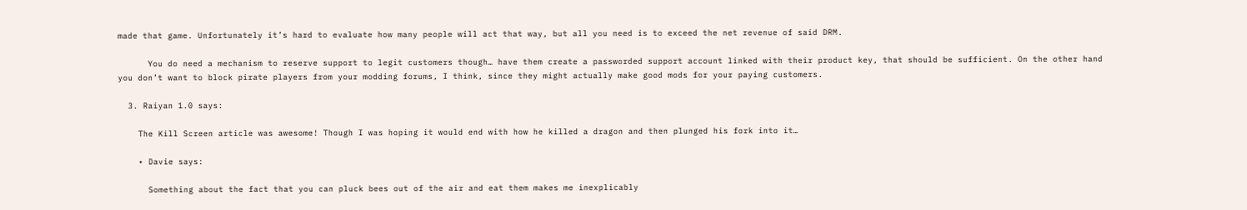made that game. Unfortunately it’s hard to evaluate how many people will act that way, but all you need is to exceed the net revenue of said DRM.

      You do need a mechanism to reserve support to legit customers though… have them create a passworded support account linked with their product key, that should be sufficient. On the other hand you don’t want to block pirate players from your modding forums, I think, since they might actually make good mods for your paying customers.

  3. Raiyan 1.0 says:

    The Kill Screen article was awesome! Though I was hoping it would end with how he killed a dragon and then plunged his fork into it…

    • Davie says:

      Something about the fact that you can pluck bees out of the air and eat them makes me inexplicably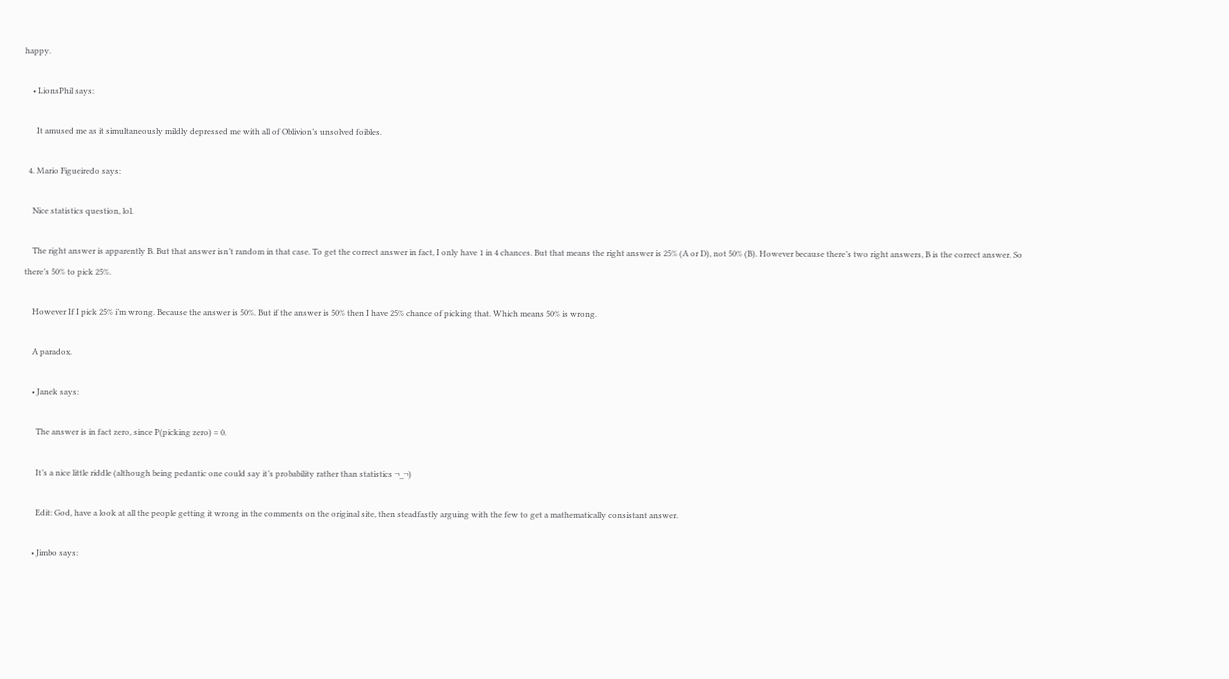happy.

    • LionsPhil says:

      It amused me as it simultaneously mildly depressed me with all of Oblivion’s unsolved foibles.

  4. Mario Figueiredo says:

    Nice statistics question, lol.

    The right answer is apparently B. But that answer isn’t random in that case. To get the correct answer in fact, I only have 1 in 4 chances. But that means the right answer is 25% (A or D), not 50% (B). However because there’s two right answers, B is the correct answer. So there’s 50% to pick 25%.

    However If I pick 25% i’m wrong. Because the answer is 50%. But if the answer is 50% then I have 25% chance of picking that. Which means 50% is wrong.

    A paradox.

    • Janek says:

      The answer is in fact zero, since P(picking zero) = 0.

      It’s a nice little riddle (although being pedantic one could say it’s probability rather than statistics ¬_¬)

      Edit: God, have a look at all the people getting it wrong in the comments on the original site, then steadfastly arguing with the few to get a mathematically consistant answer.

    • Jimbo says: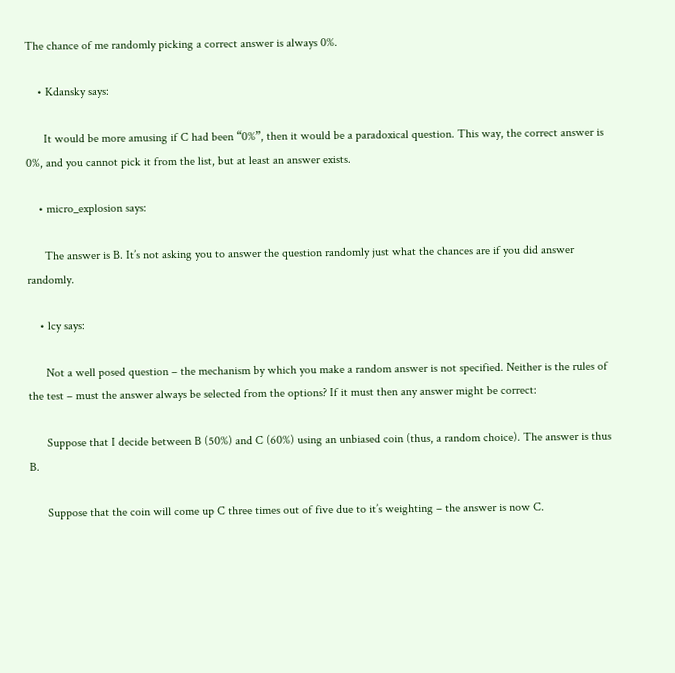The chance of me randomly picking a correct answer is always 0%.

    • Kdansky says:

      It would be more amusing if C had been “0%”, then it would be a paradoxical question. This way, the correct answer is 0%, and you cannot pick it from the list, but at least an answer exists.

    • micro_explosion says:

      The answer is B. It’s not asking you to answer the question randomly just what the chances are if you did answer randomly.

    • lcy says:

      Not a well posed question – the mechanism by which you make a random answer is not specified. Neither is the rules of the test – must the answer always be selected from the options? If it must then any answer might be correct:

      Suppose that I decide between B (50%) and C (60%) using an unbiased coin (thus, a random choice). The answer is thus B.

      Suppose that the coin will come up C three times out of five due to it’s weighting – the answer is now C.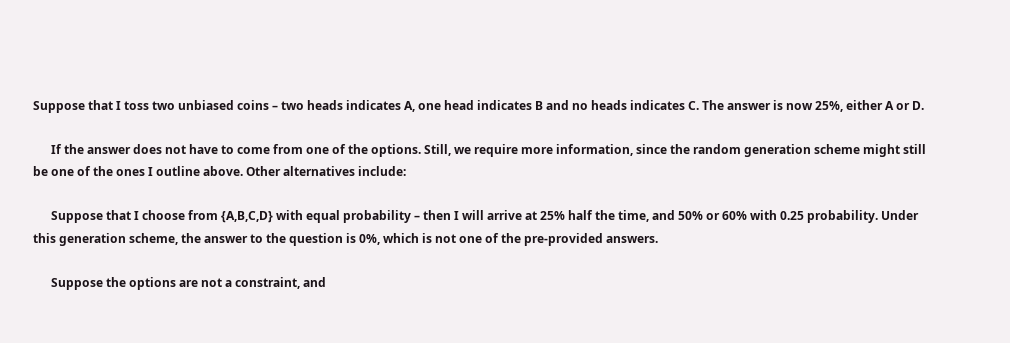Suppose that I toss two unbiased coins – two heads indicates A, one head indicates B and no heads indicates C. The answer is now 25%, either A or D.

      If the answer does not have to come from one of the options. Still, we require more information, since the random generation scheme might still be one of the ones I outline above. Other alternatives include:

      Suppose that I choose from {A,B,C,D} with equal probability – then I will arrive at 25% half the time, and 50% or 60% with 0.25 probability. Under this generation scheme, the answer to the question is 0%, which is not one of the pre-provided answers.

      Suppose the options are not a constraint, and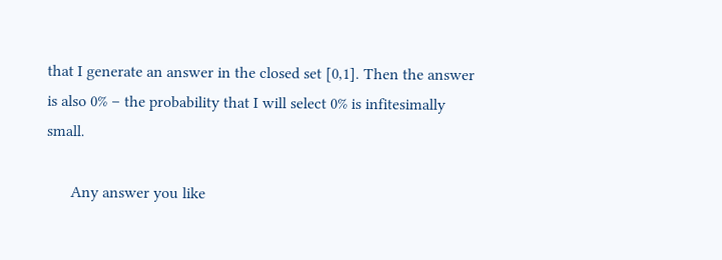that I generate an answer in the closed set [0,1]. Then the answer is also 0% – the probability that I will select 0% is infitesimally small.

      Any answer you like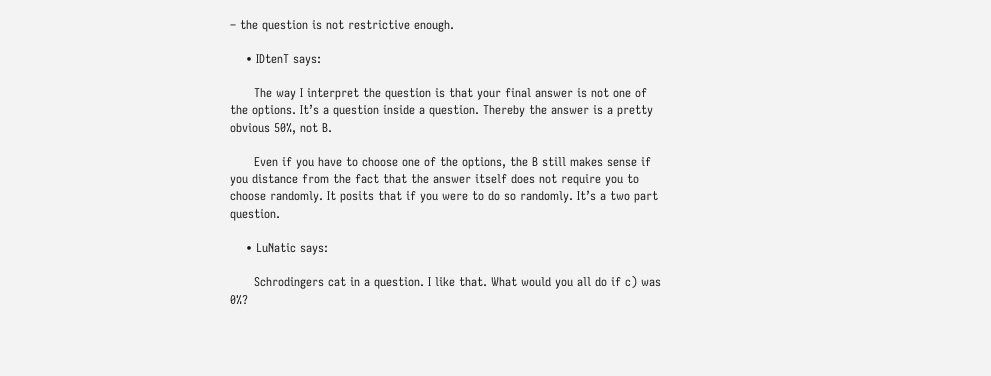– the question is not restrictive enough.

    • IDtenT says:

      The way I interpret the question is that your final answer is not one of the options. It’s a question inside a question. Thereby the answer is a pretty obvious 50%, not B.

      Even if you have to choose one of the options, the B still makes sense if you distance from the fact that the answer itself does not require you to choose randomly. It posits that if you were to do so randomly. It’s a two part question.

    • LuNatic says:

      Schrodingers cat in a question. I like that. What would you all do if c) was 0%?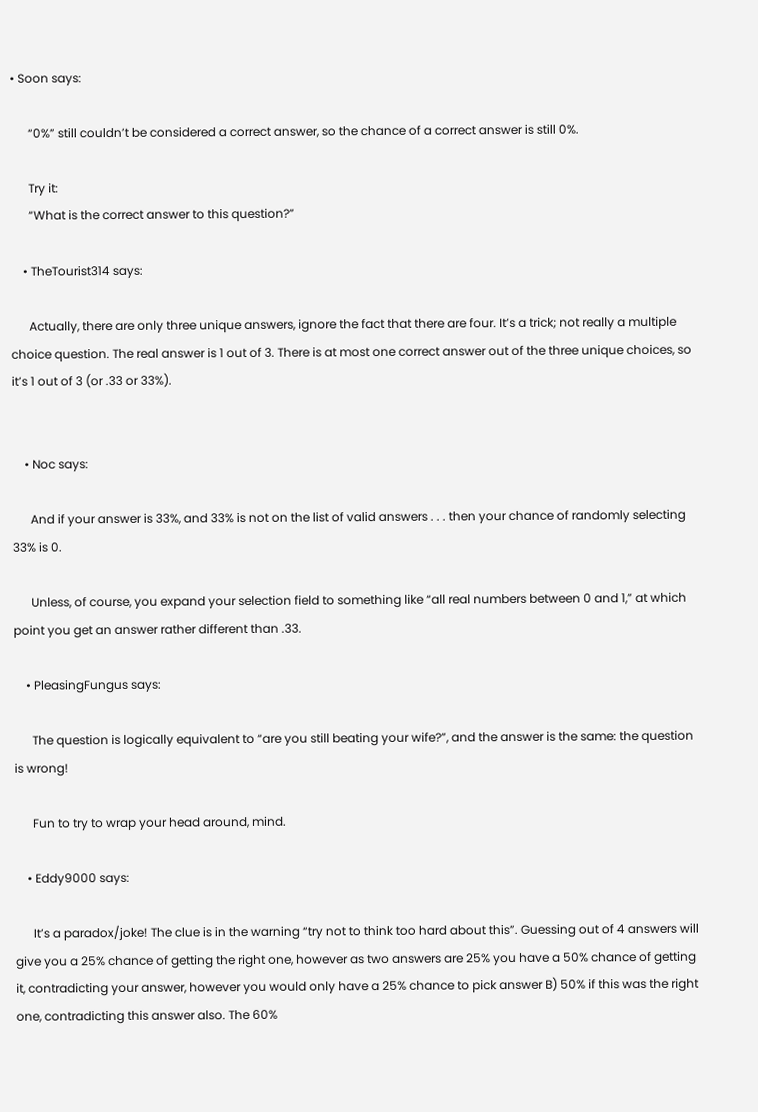• Soon says:

      “0%” still couldn’t be considered a correct answer, so the chance of a correct answer is still 0%.

      Try it:
      “What is the correct answer to this question?”

    • TheTourist314 says:

      Actually, there are only three unique answers, ignore the fact that there are four. It’s a trick; not really a multiple choice question. The real answer is 1 out of 3. There is at most one correct answer out of the three unique choices, so it’s 1 out of 3 (or .33 or 33%).


    • Noc says:

      And if your answer is 33%, and 33% is not on the list of valid answers . . . then your chance of randomly selecting 33% is 0.

      Unless, of course, you expand your selection field to something like “all real numbers between 0 and 1,” at which point you get an answer rather different than .33.

    • PleasingFungus says:

      The question is logically equivalent to “are you still beating your wife?”, and the answer is the same: the question is wrong!

      Fun to try to wrap your head around, mind.

    • Eddy9000 says:

      It’s a paradox/joke! The clue is in the warning “try not to think too hard about this”. Guessing out of 4 answers will give you a 25% chance of getting the right one, however as two answers are 25% you have a 50% chance of getting it, contradicting your answer, however you would only have a 25% chance to pick answer B) 50% if this was the right one, contradicting this answer also. The 60%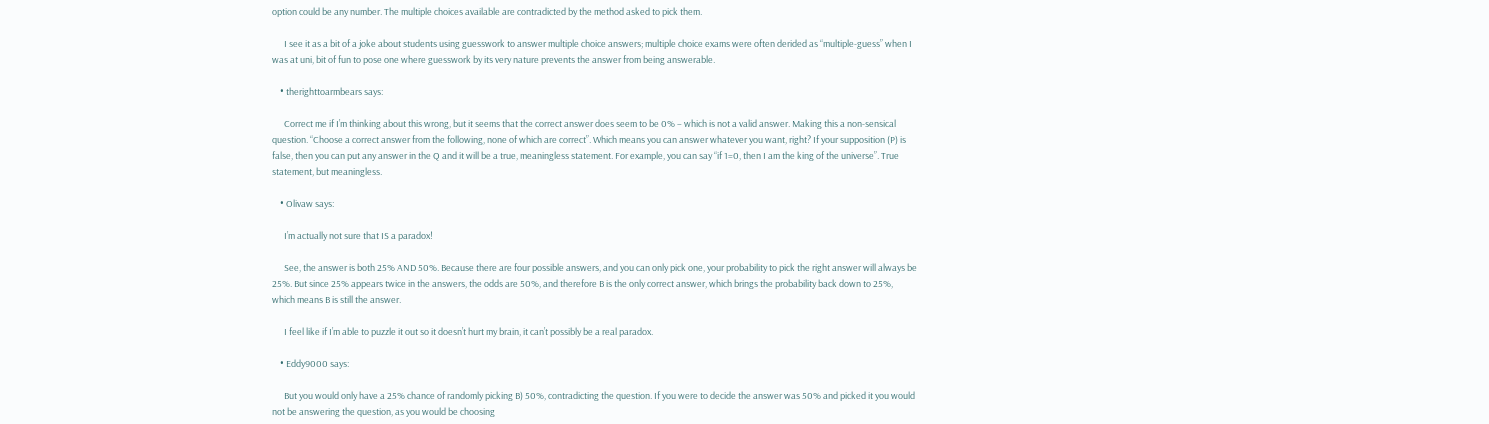option could be any number. The multiple choices available are contradicted by the method asked to pick them.

      I see it as a bit of a joke about students using guesswork to answer multiple choice answers; multiple choice exams were often derided as “multiple-guess” when I was at uni, bit of fun to pose one where guesswork by its very nature prevents the answer from being answerable.

    • therighttoarmbears says:

      Correct me if I’m thinking about this wrong, but it seems that the correct answer does seem to be 0% – which is not a valid answer. Making this a non-sensical question. “Choose a correct answer from the following, none of which are correct”. Which means you can answer whatever you want, right? If your supposition (P) is false, then you can put any answer in the Q and it will be a true, meaningless statement. For example, you can say “if 1=0, then I am the king of the universe”. True statement, but meaningless.

    • Olivaw says:

      I’m actually not sure that IS a paradox!

      See, the answer is both 25% AND 50%. Because there are four possible answers, and you can only pick one, your probability to pick the right answer will always be 25%. But since 25% appears twice in the answers, the odds are 50%, and therefore B is the only correct answer, which brings the probability back down to 25%, which means B is still the answer.

      I feel like if I’m able to puzzle it out so it doesn’t hurt my brain, it can’t possibly be a real paradox.

    • Eddy9000 says:

      But you would only have a 25% chance of randomly picking B) 50%, contradicting the question. If you were to decide the answer was 50% and picked it you would not be answering the question, as you would be choosing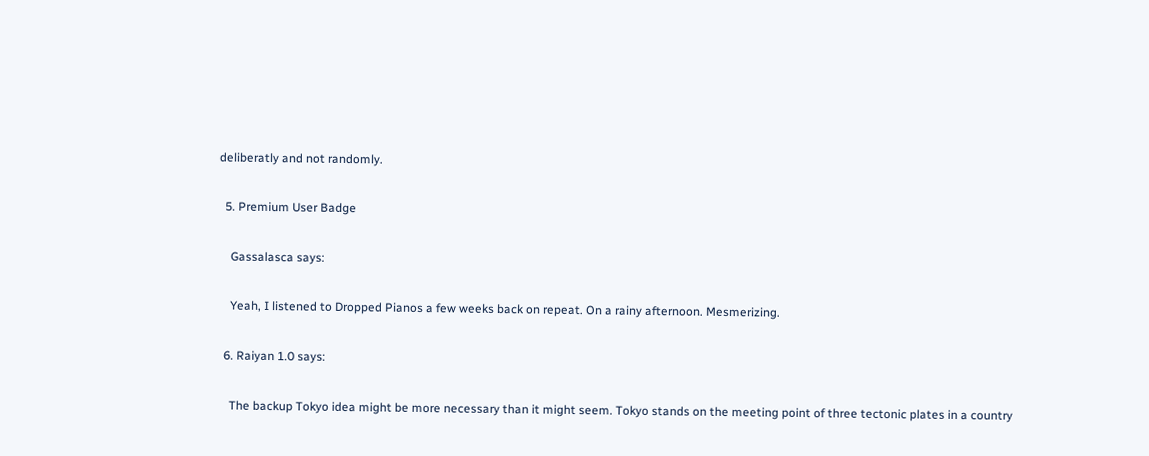deliberatly and not randomly.

  5. Premium User Badge

    Gassalasca says:

    Yeah, I listened to Dropped Pianos a few weeks back on repeat. On a rainy afternoon. Mesmerizing.

  6. Raiyan 1.0 says:

    The backup Tokyo idea might be more necessary than it might seem. Tokyo stands on the meeting point of three tectonic plates in a country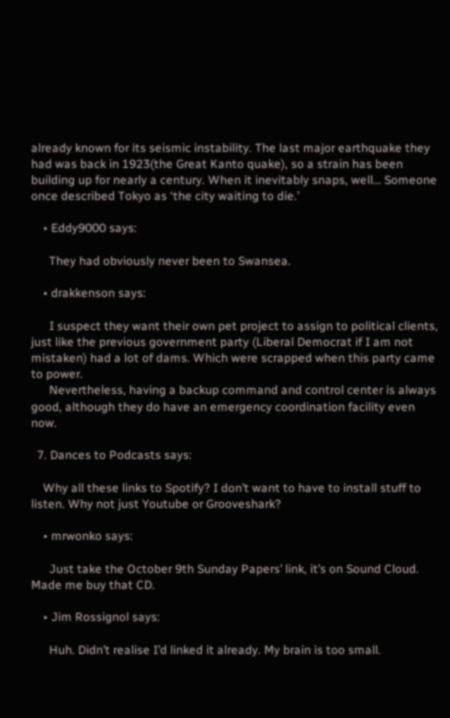already known for its seismic instability. The last major earthquake they had was back in 1923(the Great Kanto quake), so a strain has been building up for nearly a century. When it inevitably snaps, well… Someone once described Tokyo as ‘the city waiting to die.’

    • Eddy9000 says:

      They had obviously never been to Swansea.

    • drakkenson says:

      I suspect they want their own pet project to assign to political clients, just like the previous government party (Liberal Democrat if I am not mistaken) had a lot of dams. Which were scrapped when this party came to power.
      Nevertheless, having a backup command and control center is always good, although they do have an emergency coordination facility even now.

  7. Dances to Podcasts says:

    Why all these links to Spotify? I don’t want to have to install stuff to listen. Why not just Youtube or Grooveshark?

    • mrwonko says:

      Just take the October 9th Sunday Papers’ link, it’s on Sound Cloud. Made me buy that CD.

    • Jim Rossignol says:

      Huh. Didn’t realise I’d linked it already. My brain is too small.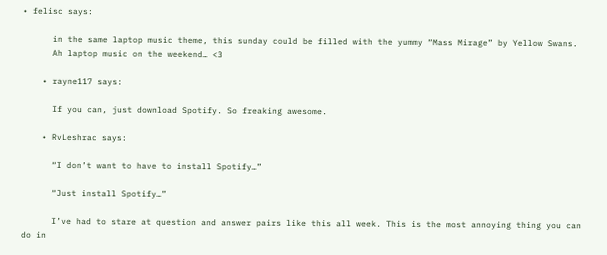• felisc says:

      in the same laptop music theme, this sunday could be filled with the yummy “Mass Mirage” by Yellow Swans.
      Ah laptop music on the weekend… <3

    • rayne117 says:

      If you can, just download Spotify. So freaking awesome.

    • RvLeshrac says:

      “I don’t want to have to install Spotify…”

      “Just install Spotify…”

      I’ve had to stare at question and answer pairs like this all week. This is the most annoying thing you can do in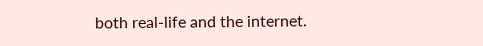both real-life and the internet.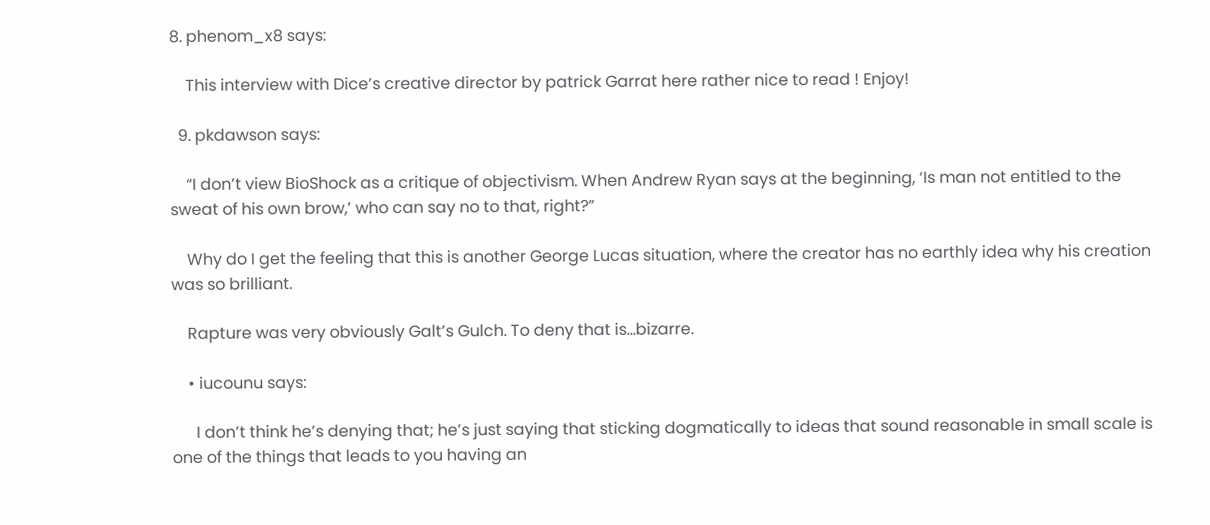8. phenom_x8 says:

    This interview with Dice’s creative director by patrick Garrat here rather nice to read ! Enjoy!

  9. pkdawson says:

    “I don’t view BioShock as a critique of objectivism. When Andrew Ryan says at the beginning, ‘Is man not entitled to the sweat of his own brow,’ who can say no to that, right?”

    Why do I get the feeling that this is another George Lucas situation, where the creator has no earthly idea why his creation was so brilliant.

    Rapture was very obviously Galt’s Gulch. To deny that is…bizarre.

    • iucounu says:

      I don’t think he’s denying that; he’s just saying that sticking dogmatically to ideas that sound reasonable in small scale is one of the things that leads to you having an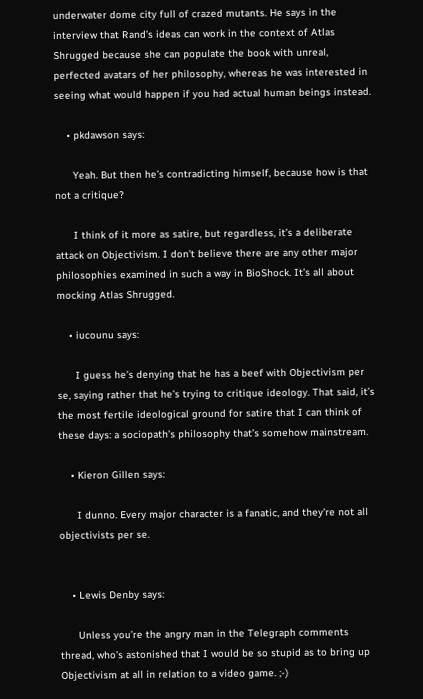underwater dome city full of crazed mutants. He says in the interview that Rand’s ideas can work in the context of Atlas Shrugged because she can populate the book with unreal, perfected avatars of her philosophy, whereas he was interested in seeing what would happen if you had actual human beings instead.

    • pkdawson says:

      Yeah. But then he’s contradicting himself, because how is that not a critique?

      I think of it more as satire, but regardless, it’s a deliberate attack on Objectivism. I don’t believe there are any other major philosophies examined in such a way in BioShock. It’s all about mocking Atlas Shrugged.

    • iucounu says:

      I guess he’s denying that he has a beef with Objectivism per se, saying rather that he’s trying to critique ideology. That said, it’s the most fertile ideological ground for satire that I can think of these days: a sociopath’s philosophy that’s somehow mainstream.

    • Kieron Gillen says:

      I dunno. Every major character is a fanatic, and they’re not all objectivists per se.


    • Lewis Denby says:

      Unless you’re the angry man in the Telegraph comments thread, who’s astonished that I would be so stupid as to bring up Objectivism at all in relation to a video game. ;-)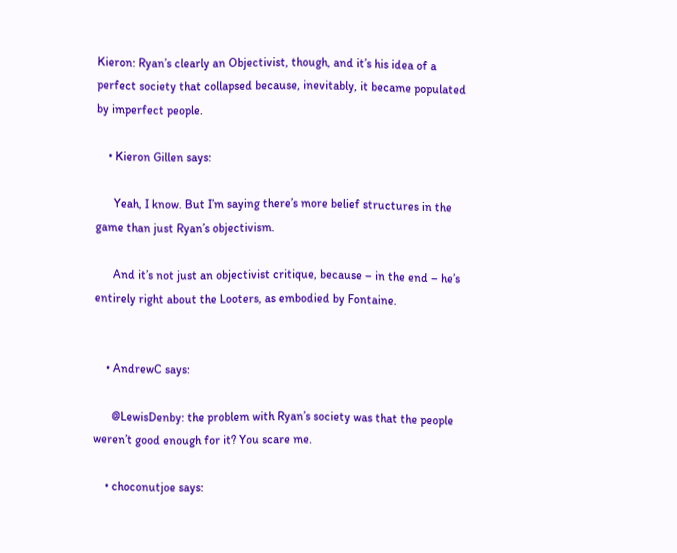Kieron: Ryan’s clearly an Objectivist, though, and it’s his idea of a perfect society that collapsed because, inevitably, it became populated by imperfect people.

    • Kieron Gillen says:

      Yeah, I know. But I’m saying there’s more belief structures in the game than just Ryan’s objectivism.

      And it’s not just an objectivist critique, because – in the end – he’s entirely right about the Looters, as embodied by Fontaine.


    • AndrewC says:

      @LewisDenby: the problem with Ryan’s society was that the people weren’t good enough for it? You scare me.

    • choconutjoe says: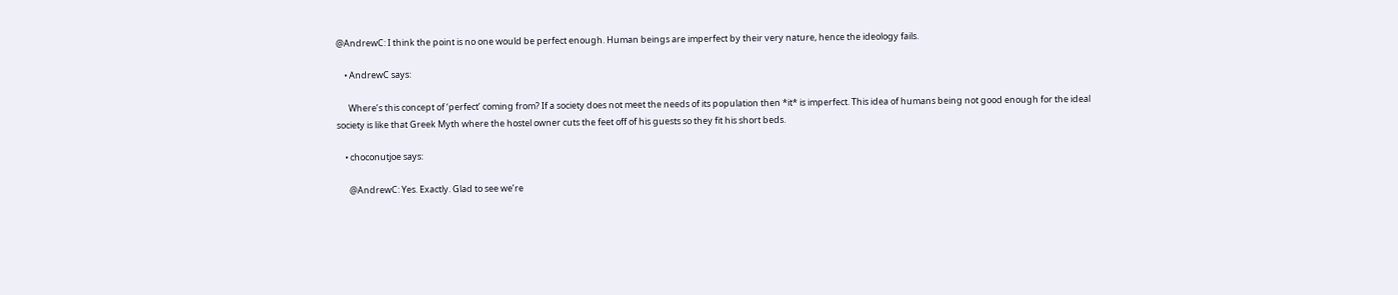@AndrewC: I think the point is no one would be perfect enough. Human beings are imperfect by their very nature, hence the ideology fails.

    • AndrewC says:

      Where’s this concept of ‘perfect’ coming from? If a society does not meet the needs of its population then *it* is imperfect. This idea of humans being not good enough for the ideal society is like that Greek Myth where the hostel owner cuts the feet off of his guests so they fit his short beds.

    • choconutjoe says:

      @AndrewC: Yes. Exactly. Glad to see we’re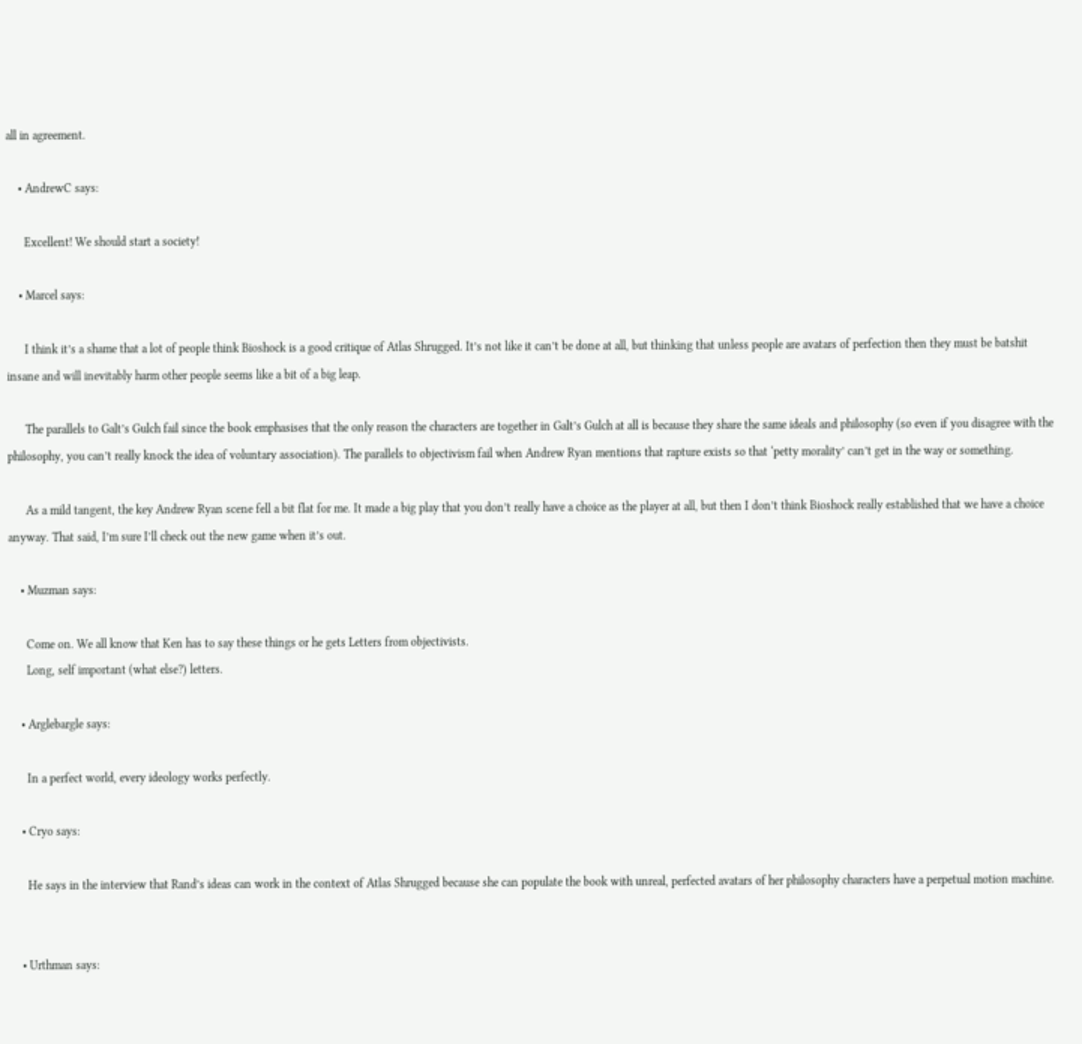all in agreement.

    • AndrewC says:

      Excellent! We should start a society!

    • Marcel says:

      I think it’s a shame that a lot of people think Bioshock is a good critique of Atlas Shrugged. It’s not like it can’t be done at all, but thinking that unless people are avatars of perfection then they must be batshit insane and will inevitably harm other people seems like a bit of a big leap.

      The parallels to Galt’s Gulch fail since the book emphasises that the only reason the characters are together in Galt’s Gulch at all is because they share the same ideals and philosophy (so even if you disagree with the philosophy, you can’t really knock the idea of voluntary association). The parallels to objectivism fail when Andrew Ryan mentions that rapture exists so that ‘petty morality’ can’t get in the way or something.

      As a mild tangent, the key Andrew Ryan scene fell a bit flat for me. It made a big play that you don’t really have a choice as the player at all, but then I don’t think Bioshock really established that we have a choice anyway. That said, I’m sure I’ll check out the new game when it’s out.

    • Muzman says:

      Come on. We all know that Ken has to say these things or he gets Letters from objectivists.
      Long, self important (what else?) letters.

    • Arglebargle says:

      In a perfect world, every ideology works perfectly.

    • Cryo says:

      He says in the interview that Rand’s ideas can work in the context of Atlas Shrugged because she can populate the book with unreal, perfected avatars of her philosophy characters have a perpetual motion machine.


    • Urthman says: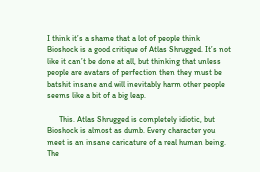I think it’s a shame that a lot of people think Bioshock is a good critique of Atlas Shrugged. It’s not like it can’t be done at all, but thinking that unless people are avatars of perfection then they must be batshit insane and will inevitably harm other people seems like a bit of a big leap.

      This. Atlas Shrugged is completely idiotic, but Bioshock is almost as dumb. Every character you meet is an insane caricature of a real human being. The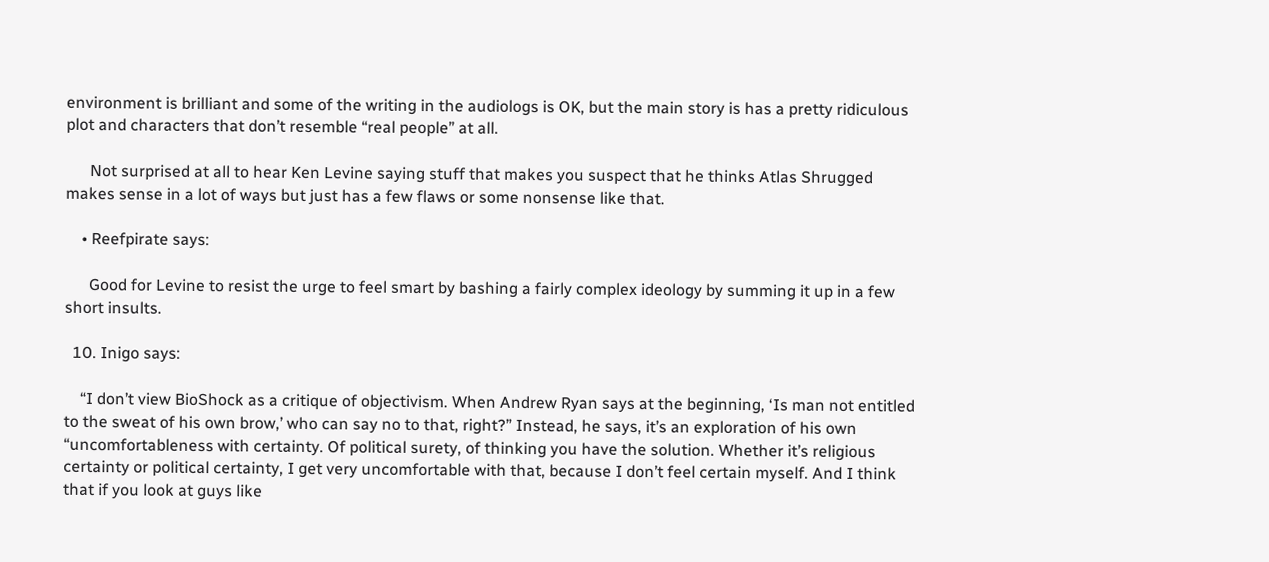environment is brilliant and some of the writing in the audiologs is OK, but the main story is has a pretty ridiculous plot and characters that don’t resemble “real people” at all.

      Not surprised at all to hear Ken Levine saying stuff that makes you suspect that he thinks Atlas Shrugged makes sense in a lot of ways but just has a few flaws or some nonsense like that.

    • Reefpirate says:

      Good for Levine to resist the urge to feel smart by bashing a fairly complex ideology by summing it up in a few short insults.

  10. Inigo says:

    “I don’t view BioShock as a critique of objectivism. When Andrew Ryan says at the beginning, ‘Is man not entitled to the sweat of his own brow,’ who can say no to that, right?” Instead, he says, it’s an exploration of his own “uncomfortableness with certainty. Of political surety, of thinking you have the solution. Whether it’s religious certainty or political certainty, I get very uncomfortable with that, because I don’t feel certain myself. And I think that if you look at guys like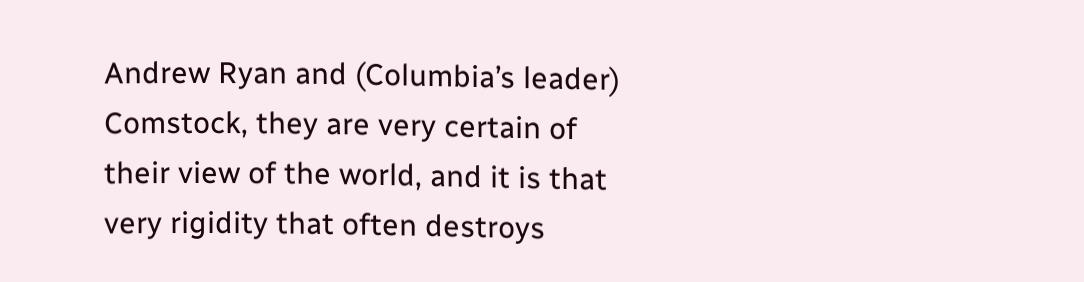Andrew Ryan and (Columbia’s leader) Comstock, they are very certain of their view of the world, and it is that very rigidity that often destroys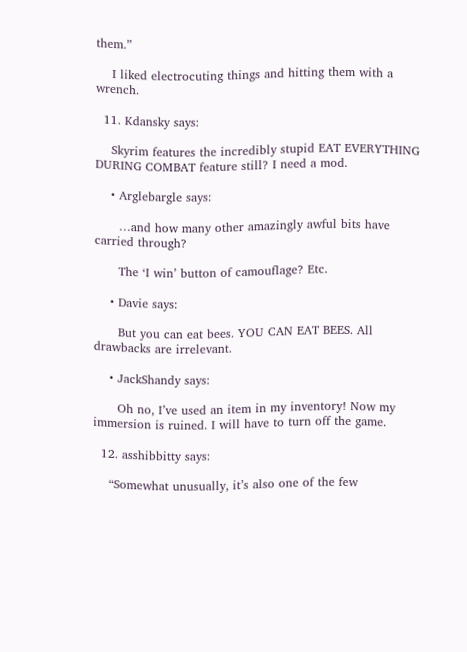them.”

    I liked electrocuting things and hitting them with a wrench.

  11. Kdansky says:

    Skyrim features the incredibly stupid EAT EVERYTHING DURING COMBAT feature still? I need a mod.

    • Arglebargle says:

      …and how many other amazingly awful bits have carried through?

      The ‘I win’ button of camouflage? Etc.

    • Davie says:

      But you can eat bees. YOU CAN EAT BEES. All drawbacks are irrelevant.

    • JackShandy says:

      Oh no, I’ve used an item in my inventory! Now my immersion is ruined. I will have to turn off the game.

  12. asshibbitty says:

    “Somewhat unusually, it’s also one of the few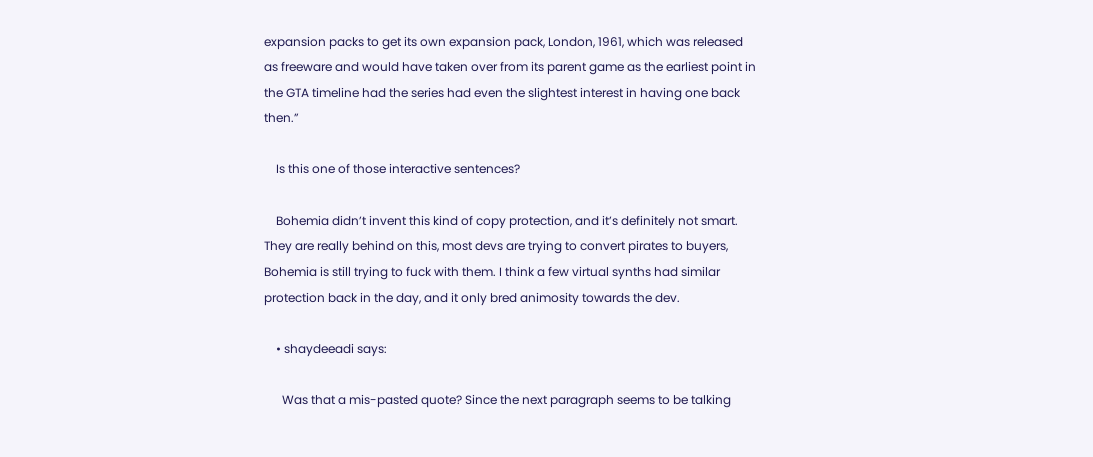expansion packs to get its own expansion pack, London, 1961, which was released as freeware and would have taken over from its parent game as the earliest point in the GTA timeline had the series had even the slightest interest in having one back then.”

    Is this one of those interactive sentences?

    Bohemia didn’t invent this kind of copy protection, and it’s definitely not smart. They are really behind on this, most devs are trying to convert pirates to buyers, Bohemia is still trying to fuck with them. I think a few virtual synths had similar protection back in the day, and it only bred animosity towards the dev.

    • shaydeeadi says:

      Was that a mis-pasted quote? Since the next paragraph seems to be talking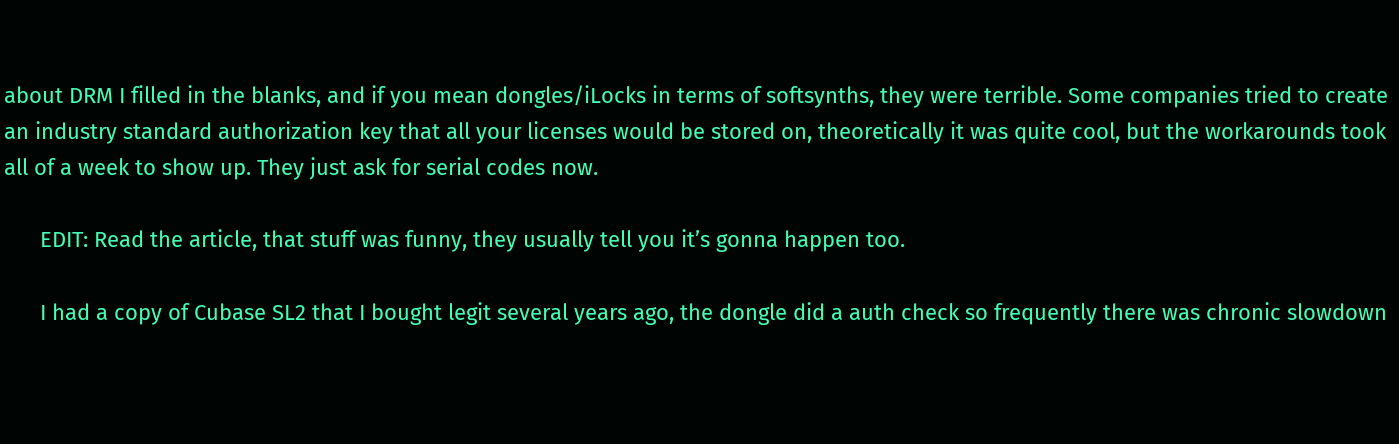about DRM I filled in the blanks, and if you mean dongles/iLocks in terms of softsynths, they were terrible. Some companies tried to create an industry standard authorization key that all your licenses would be stored on, theoretically it was quite cool, but the workarounds took all of a week to show up. They just ask for serial codes now.

      EDIT: Read the article, that stuff was funny, they usually tell you it’s gonna happen too.

      I had a copy of Cubase SL2 that I bought legit several years ago, the dongle did a auth check so frequently there was chronic slowdown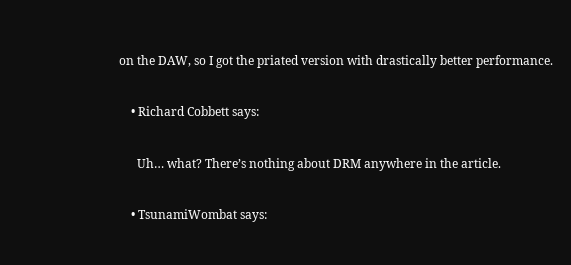on the DAW, so I got the priated version with drastically better performance.

    • Richard Cobbett says:

      Uh… what? There’s nothing about DRM anywhere in the article.

    • TsunamiWombat says: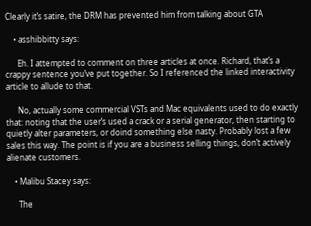Clearly it’s satire, the DRM has prevented him from talking about GTA

    • asshibbitty says:

      Eh. I attempted to comment on three articles at once. Richard, that’s a crappy sentence you’ve put together. So I referenced the linked interactivity article to allude to that.

      No, actually some commercial VSTs and Mac equivalents used to do exactly that: noting that the user’s used a crack or a serial generator, then starting to quietly alter parameters, or doind something else nasty. Probably lost a few sales this way. The point is if you are a business selling things, don’t actively alienate customers.

    • Malibu Stacey says:

      The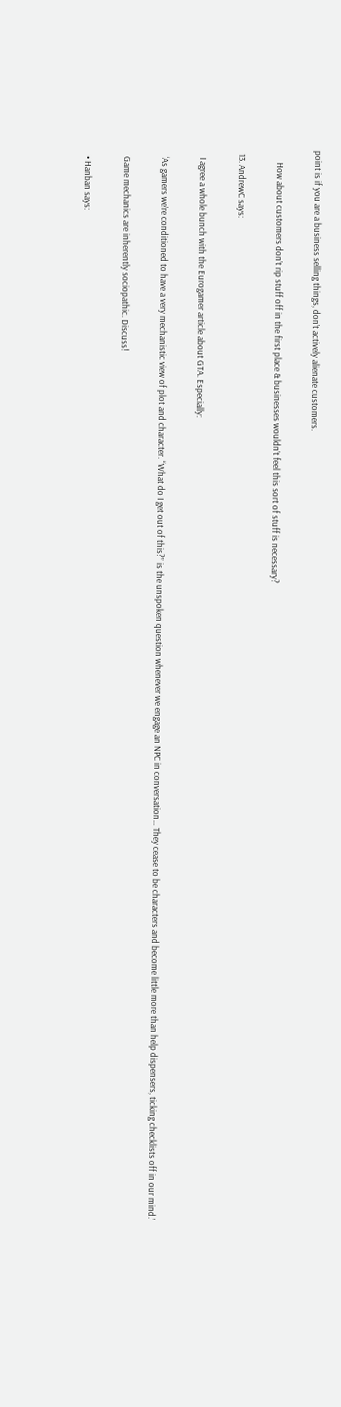point is if you are a business selling things, don’t actively alienate customers.

      How about customers don’t rip stuff off in the first place & businesses wouldn’t feel this sort of stuff is necessary?

  13. AndrewC says:

    I agree a whole bunch with the Eurogamer article about GTA. Especially:

    ‘As gamers we’re conditioned to have a very mechanistic view of plot and character. “What do I get out of this?” is the unspoken question whenever we engage an NPC in conversation… They cease to be characters and become little more than help dispensers, ticking checklists off in our mind.’

    Game mechanics are inherently sociopathic. Discuss!

    • Hanban says: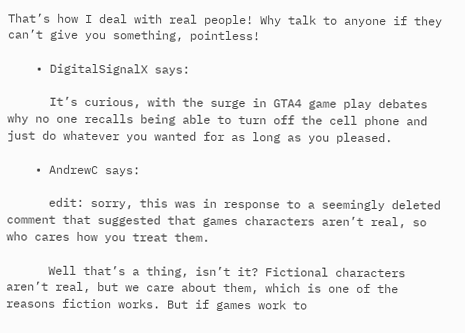That’s how I deal with real people! Why talk to anyone if they can’t give you something, pointless!

    • DigitalSignalX says:

      It’s curious, with the surge in GTA4 game play debates why no one recalls being able to turn off the cell phone and just do whatever you wanted for as long as you pleased.

    • AndrewC says:

      edit: sorry, this was in response to a seemingly deleted comment that suggested that games characters aren’t real, so who cares how you treat them.

      Well that’s a thing, isn’t it? Fictional characters aren’t real, but we care about them, which is one of the reasons fiction works. But if games work to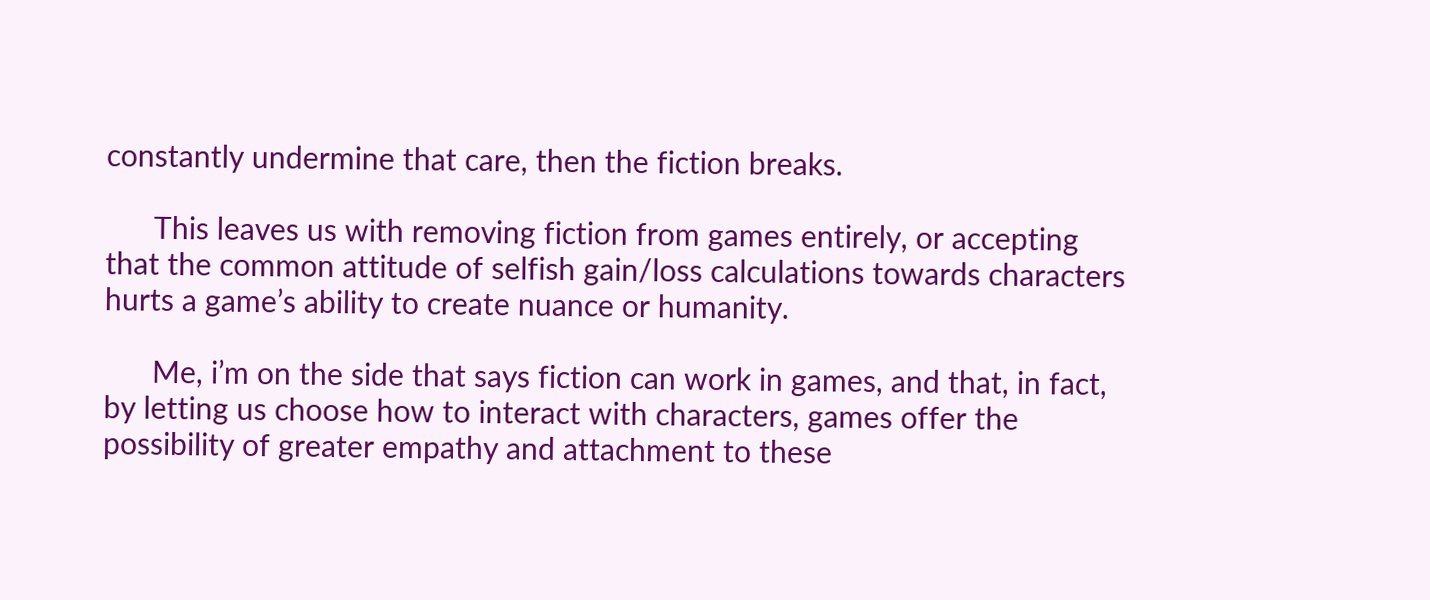constantly undermine that care, then the fiction breaks.

      This leaves us with removing fiction from games entirely, or accepting that the common attitude of selfish gain/loss calculations towards characters hurts a game’s ability to create nuance or humanity.

      Me, i’m on the side that says fiction can work in games, and that, in fact, by letting us choose how to interact with characters, games offer the possibility of greater empathy and attachment to these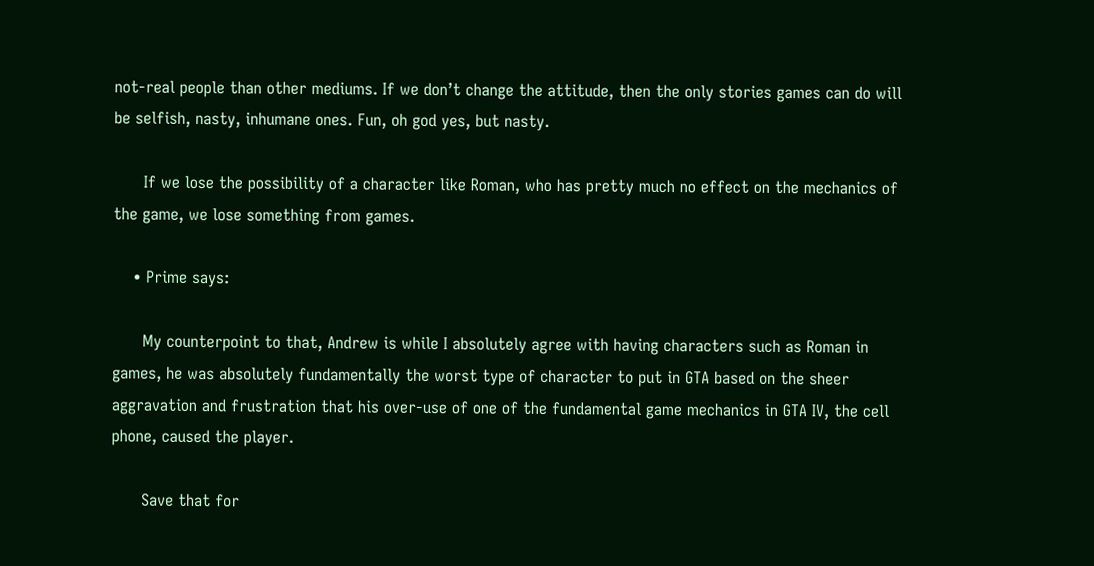not-real people than other mediums. If we don’t change the attitude, then the only stories games can do will be selfish, nasty, inhumane ones. Fun, oh god yes, but nasty.

      If we lose the possibility of a character like Roman, who has pretty much no effect on the mechanics of the game, we lose something from games.

    • Prime says:

      My counterpoint to that, Andrew is while I absolutely agree with having characters such as Roman in games, he was absolutely fundamentally the worst type of character to put in GTA based on the sheer aggravation and frustration that his over-use of one of the fundamental game mechanics in GTA IV, the cell phone, caused the player.

      Save that for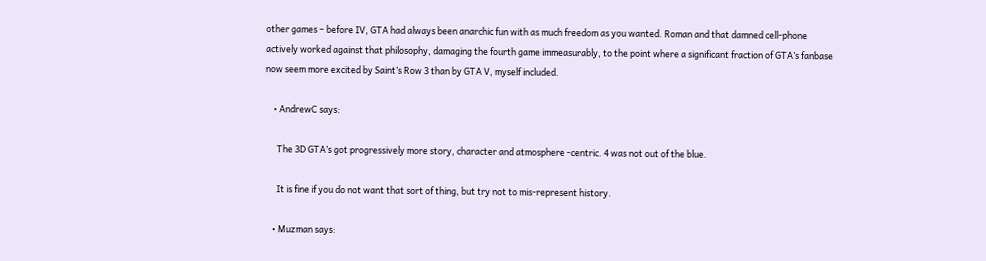other games – before IV, GTA had always been anarchic fun with as much freedom as you wanted. Roman and that damned cell-phone actively worked against that philosophy, damaging the fourth game immeasurably, to the point where a significant fraction of GTA’s fanbase now seem more excited by Saint’s Row 3 than by GTA V, myself included.

    • AndrewC says:

      The 3D GTA’s got progressively more story, character and atmosphere -centric. 4 was not out of the blue.

      It is fine if you do not want that sort of thing, but try not to mis-represent history.

    • Muzman says: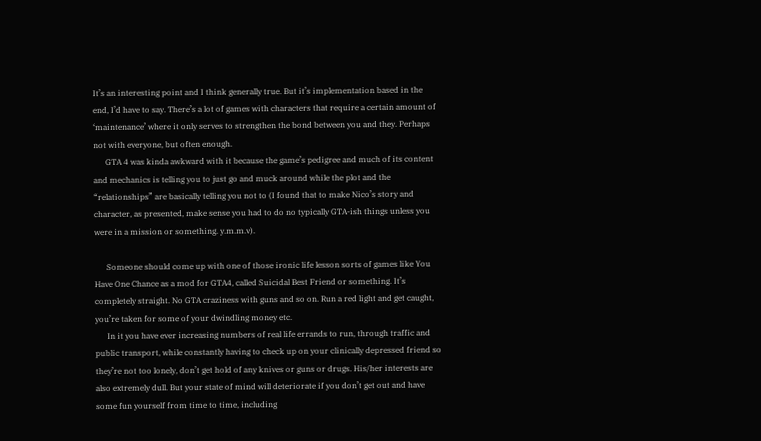It’s an interesting point and I think generally true. But it’s implementation based in the end, I’d have to say. There’s a lot of games with characters that require a certain amount of ‘maintenance’ where it only serves to strengthen the bond between you and they. Perhaps not with everyone, but often enough.
      GTA 4 was kinda awkward with it because the game’s pedigree and much of its content and mechanics is telling you to just go and muck around while the plot and the “relationships” are basically telling you not to (I found that to make Nico’s story and character, as presented, make sense you had to do no typically GTA-ish things unless you were in a mission or something. y.m.m.v).

      Someone should come up with one of those ironic life lesson sorts of games like You Have One Chance as a mod for GTA4, called Suicidal Best Friend or something. It’s completely straight. No GTA craziness with guns and so on. Run a red light and get caught, you’re taken for some of your dwindling money etc.
      In it you have ever increasing numbers of real life errands to run, through traffic and public transport, while constantly having to check up on your clinically depressed friend so they’re not too lonely, don’t get hold of any knives or guns or drugs. His/her interests are also extremely dull. But your state of mind will deteriorate if you don’t get out and have some fun yourself from time to time, including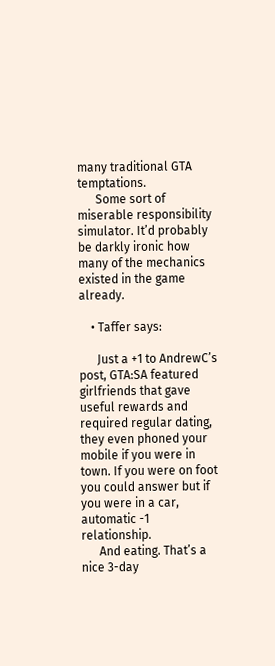many traditional GTA temptations.
      Some sort of miserable responsibility simulator. It’d probably be darkly ironic how many of the mechanics existed in the game already.

    • Taffer says:

      Just a +1 to AndrewC’s post, GTA:SA featured girlfriends that gave useful rewards and required regular dating, they even phoned your mobile if you were in town. If you were on foot you could answer but if you were in a car, automatic -1 relationship.
      And eating. That’s a nice 3-day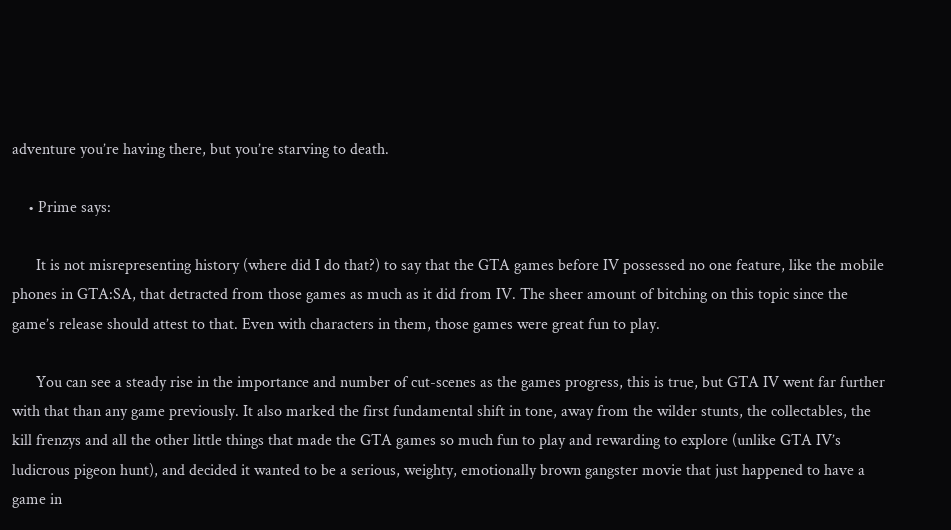adventure you’re having there, but you’re starving to death.

    • Prime says:

      It is not misrepresenting history (where did I do that?) to say that the GTA games before IV possessed no one feature, like the mobile phones in GTA:SA, that detracted from those games as much as it did from IV. The sheer amount of bitching on this topic since the game’s release should attest to that. Even with characters in them, those games were great fun to play.

      You can see a steady rise in the importance and number of cut-scenes as the games progress, this is true, but GTA IV went far further with that than any game previously. It also marked the first fundamental shift in tone, away from the wilder stunts, the collectables, the kill frenzys and all the other little things that made the GTA games so much fun to play and rewarding to explore (unlike GTA IV’s ludicrous pigeon hunt), and decided it wanted to be a serious, weighty, emotionally brown gangster movie that just happened to have a game in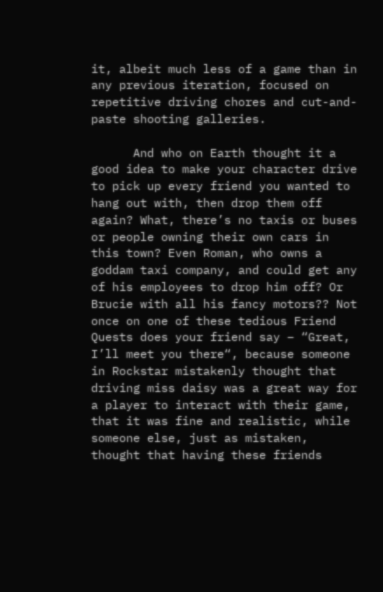it, albeit much less of a game than in any previous iteration, focused on repetitive driving chores and cut-and-paste shooting galleries.

      And who on Earth thought it a good idea to make your character drive to pick up every friend you wanted to hang out with, then drop them off again? What, there’s no taxis or buses or people owning their own cars in this town? Even Roman, who owns a goddam taxi company, and could get any of his employees to drop him off? Or Brucie with all his fancy motors?? Not once on one of these tedious Friend Quests does your friend say – “Great, I’ll meet you there“, because someone in Rockstar mistakenly thought that driving miss daisy was a great way for a player to interact with their game, that it was fine and realistic, while someone else, just as mistaken, thought that having these friends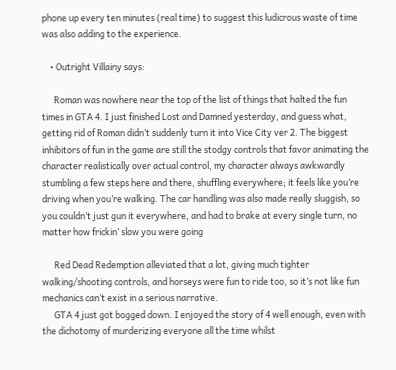phone up every ten minutes (real time) to suggest this ludicrous waste of time was also adding to the experience.

    • Outright Villainy says:

      Roman was nowhere near the top of the list of things that halted the fun times in GTA 4. I just finished Lost and Damned yesterday, and guess what, getting rid of Roman didn’t suddenly turn it into Vice City ver 2. The biggest inhibitors of fun in the game are still the stodgy controls that favor animating the character realistically over actual control, my character always awkwardly stumbling a few steps here and there, shuffling everywhere; it feels like you’re driving when you’re walking. The car handling was also made really sluggish, so you couldn’t just gun it everywhere, and had to brake at every single turn, no matter how frickin’ slow you were going

      Red Dead Redemption alleviated that a lot, giving much tighter walking/shooting controls, and horseys were fun to ride too, so it’s not like fun mechanics can’t exist in a serious narrative.
      GTA 4 just got bogged down. I enjoyed the story of 4 well enough, even with the dichotomy of murderizing everyone all the time whilst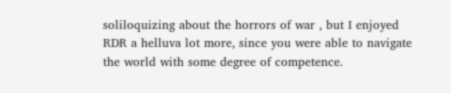soliloquizing about the horrors of war , but I enjoyed RDR a helluva lot more, since you were able to navigate the world with some degree of competence.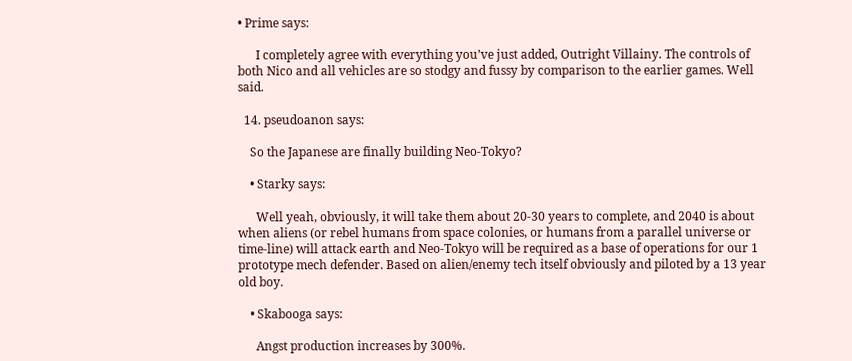• Prime says:

      I completely agree with everything you’ve just added, Outright Villainy. The controls of both Nico and all vehicles are so stodgy and fussy by comparison to the earlier games. Well said.

  14. pseudoanon says:

    So the Japanese are finally building Neo-Tokyo?

    • Starky says:

      Well yeah, obviously, it will take them about 20-30 years to complete, and 2040 is about when aliens (or rebel humans from space colonies, or humans from a parallel universe or time-line) will attack earth and Neo-Tokyo will be required as a base of operations for our 1 prototype mech defender. Based on alien/enemy tech itself obviously and piloted by a 13 year old boy.

    • Skabooga says:

      Angst production increases by 300%.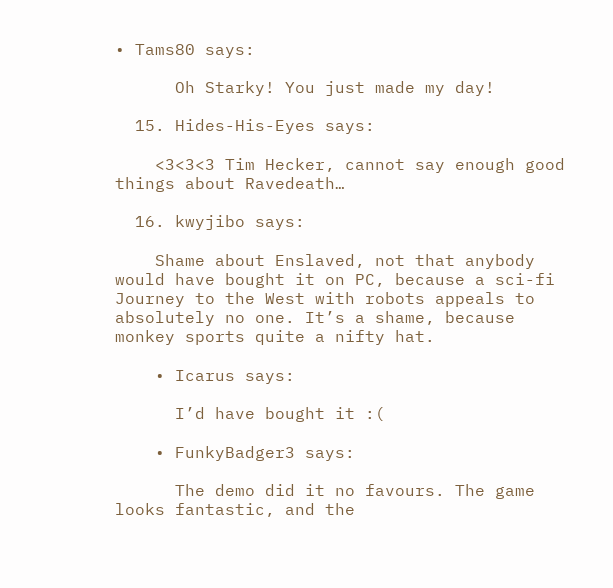• Tams80 says:

      Oh Starky! You just made my day!

  15. Hides-His-Eyes says:

    <3<3<3 Tim Hecker, cannot say enough good things about Ravedeath…

  16. kwyjibo says:

    Shame about Enslaved, not that anybody would have bought it on PC, because a sci-fi Journey to the West with robots appeals to absolutely no one. It’s a shame, because monkey sports quite a nifty hat.

    • Icarus says:

      I’d have bought it :(

    • FunkyBadger3 says:

      The demo did it no favours. The game looks fantastic, and the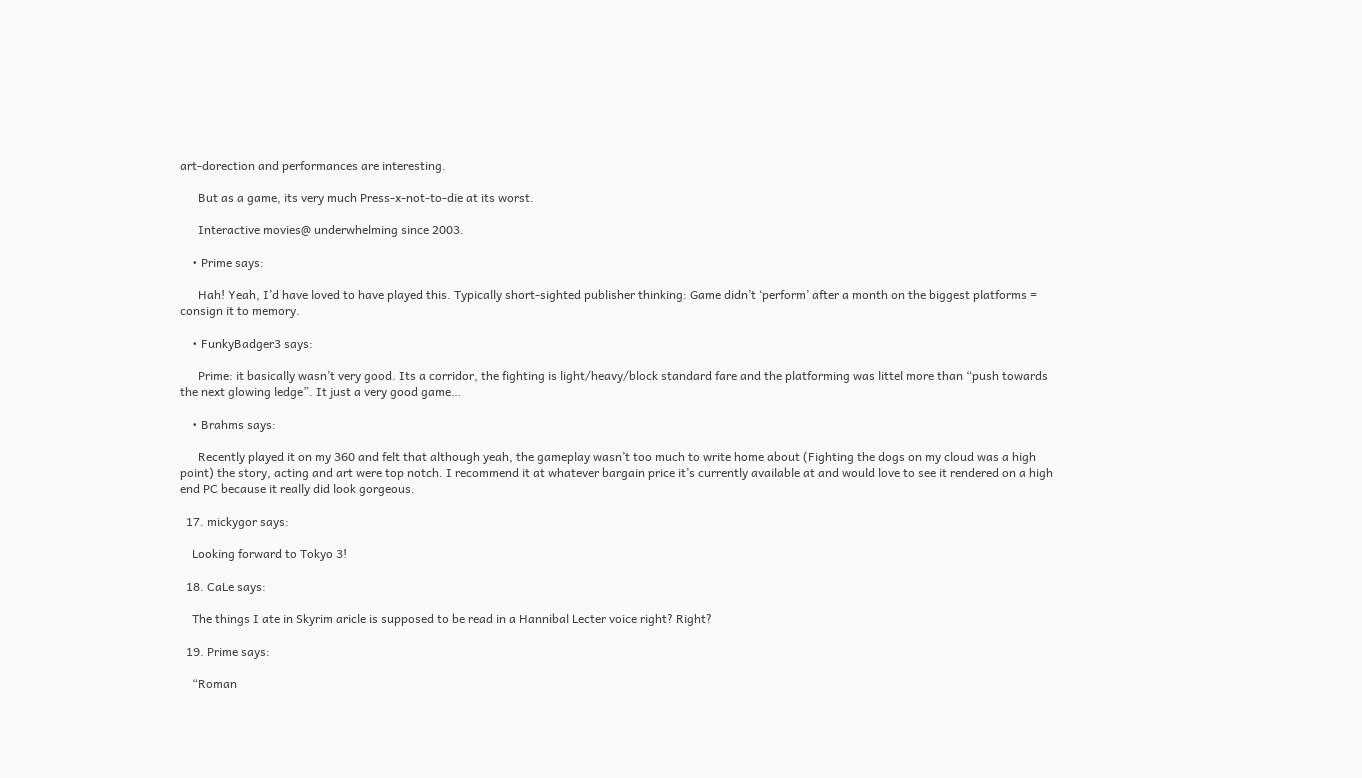art-dorection and performances are interesting.

      But as a game, its very much Press-x-not-to-die at its worst.

      Interactive movies@ underwhelming since 2003.

    • Prime says:

      Hah! Yeah, I’d have loved to have played this. Typically short-sighted publisher thinking: Game didn’t ‘perform’ after a month on the biggest platforms = consign it to memory.

    • FunkyBadger3 says:

      Prime: it basically wasn’t very good. Its a corridor, the fighting is light/heavy/block standard fare and the platforming was littel more than “push towards the next glowing ledge”. It just a very good game…

    • Brahms says:

      Recently played it on my 360 and felt that although yeah, the gameplay wasn’t too much to write home about (Fighting the dogs on my cloud was a high point) the story, acting and art were top notch. I recommend it at whatever bargain price it’s currently available at and would love to see it rendered on a high end PC because it really did look gorgeous.

  17. mickygor says:

    Looking forward to Tokyo 3!

  18. CaLe says:

    The things I ate in Skyrim aricle is supposed to be read in a Hannibal Lecter voice right? Right?

  19. Prime says:

    “Roman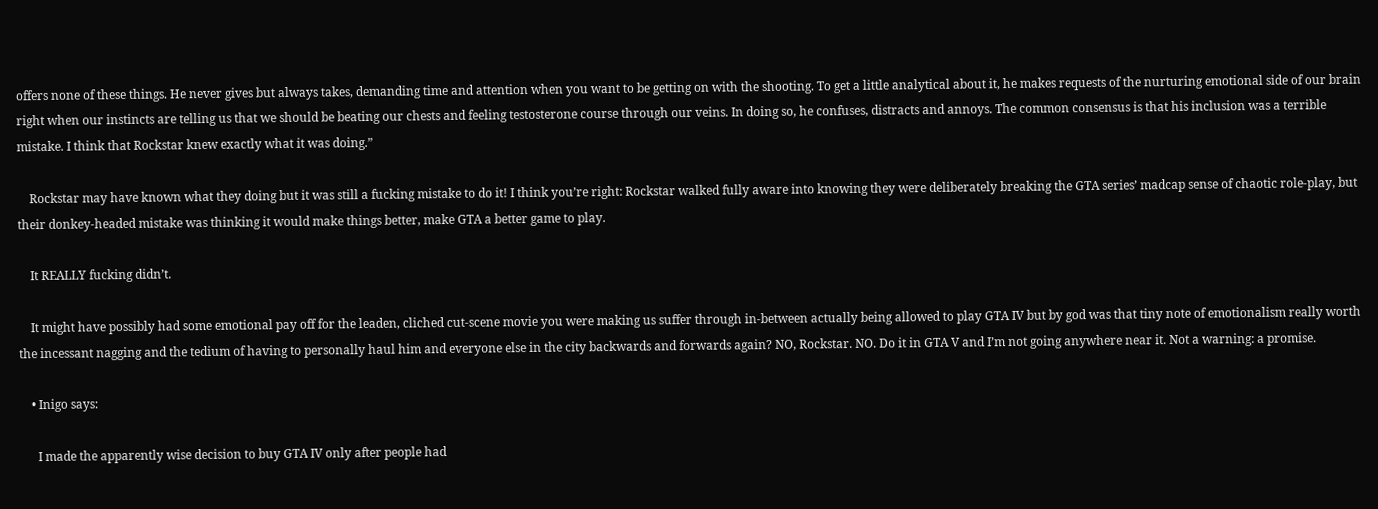offers none of these things. He never gives but always takes, demanding time and attention when you want to be getting on with the shooting. To get a little analytical about it, he makes requests of the nurturing emotional side of our brain right when our instincts are telling us that we should be beating our chests and feeling testosterone course through our veins. In doing so, he confuses, distracts and annoys. The common consensus is that his inclusion was a terrible mistake. I think that Rockstar knew exactly what it was doing.”

    Rockstar may have known what they doing but it was still a fucking mistake to do it! I think you’re right: Rockstar walked fully aware into knowing they were deliberately breaking the GTA series’ madcap sense of chaotic role-play, but their donkey-headed mistake was thinking it would make things better, make GTA a better game to play.

    It REALLY fucking didn’t.

    It might have possibly had some emotional pay off for the leaden, cliched cut-scene movie you were making us suffer through in-between actually being allowed to play GTA IV but by god was that tiny note of emotionalism really worth the incessant nagging and the tedium of having to personally haul him and everyone else in the city backwards and forwards again? NO, Rockstar. NO. Do it in GTA V and I’m not going anywhere near it. Not a warning: a promise.

    • Inigo says:

      I made the apparently wise decision to buy GTA IV only after people had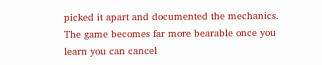picked it apart and documented the mechanics. The game becomes far more bearable once you learn you can cancel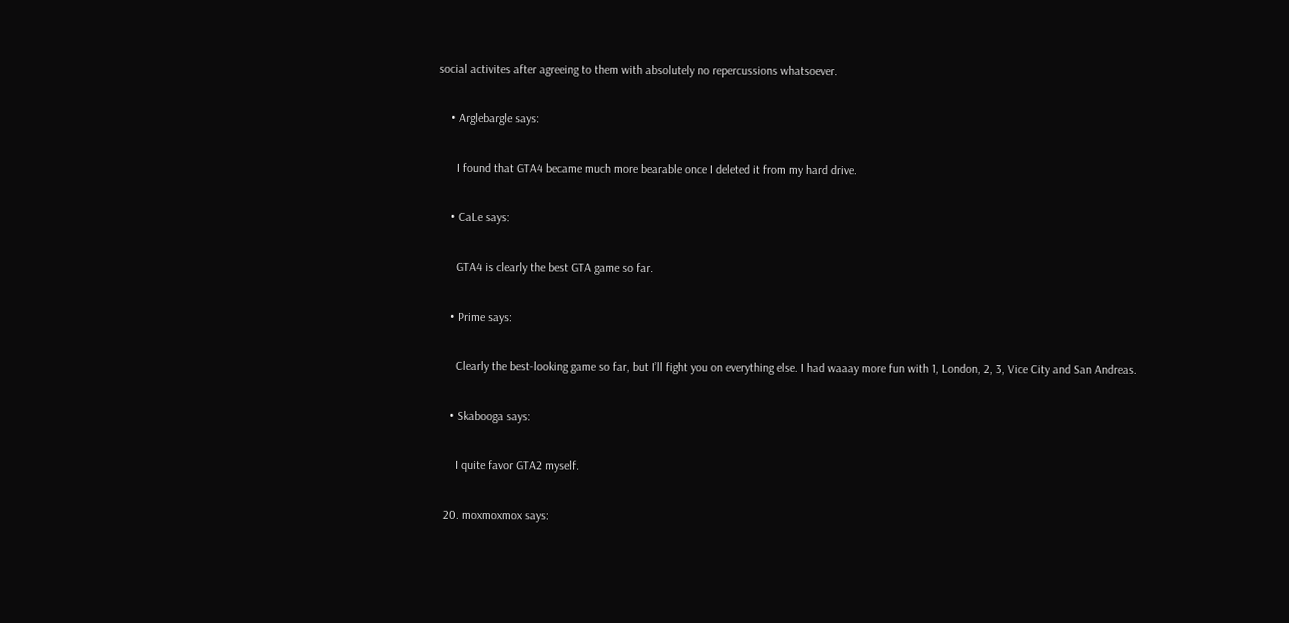social activites after agreeing to them with absolutely no repercussions whatsoever.

    • Arglebargle says:

      I found that GTA4 became much more bearable once I deleted it from my hard drive.

    • CaLe says:

      GTA4 is clearly the best GTA game so far.

    • Prime says:

      Clearly the best-looking game so far, but I’ll fight you on everything else. I had waaay more fun with 1, London, 2, 3, Vice City and San Andreas.

    • Skabooga says:

      I quite favor GTA2 myself.

  20. moxmoxmox says: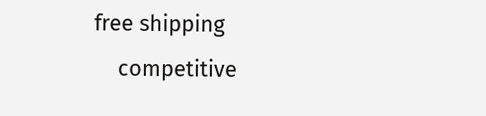free shipping
    competitive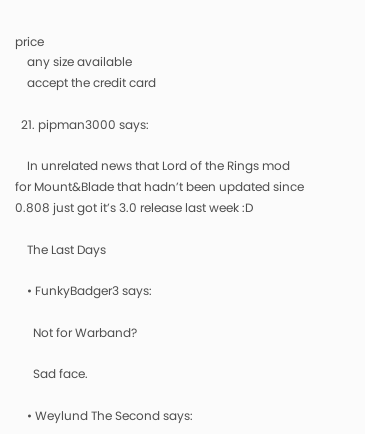price
    any size available
    accept the credit card

  21. pipman3000 says:

    In unrelated news that Lord of the Rings mod for Mount&Blade that hadn’t been updated since 0.808 just got it’s 3.0 release last week :D

    The Last Days

    • FunkyBadger3 says:

      Not for Warband?

      Sad face.

    • Weylund The Second says: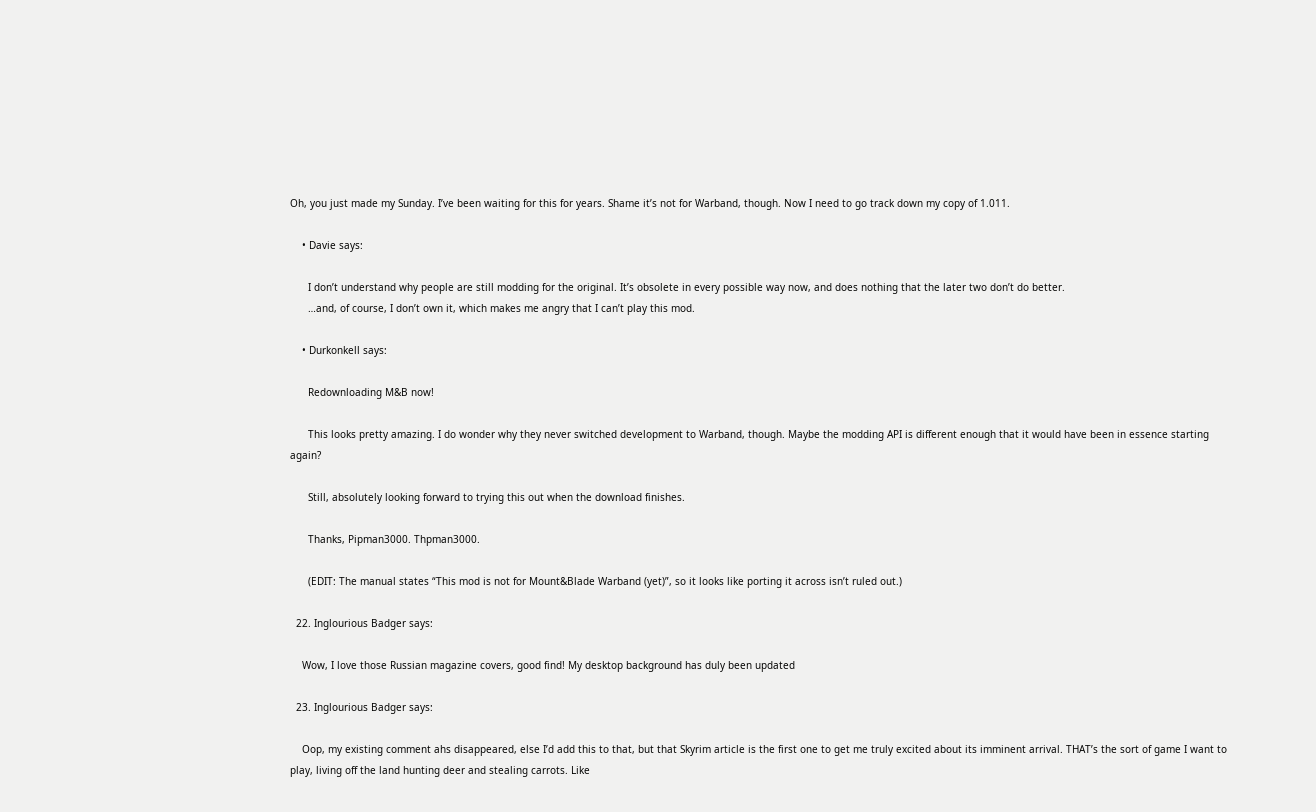Oh, you just made my Sunday. I’ve been waiting for this for years. Shame it’s not for Warband, though. Now I need to go track down my copy of 1.011.

    • Davie says:

      I don’t understand why people are still modding for the original. It’s obsolete in every possible way now, and does nothing that the later two don’t do better.
      …and, of course, I don’t own it, which makes me angry that I can’t play this mod.

    • Durkonkell says:

      Redownloading M&B now!

      This looks pretty amazing. I do wonder why they never switched development to Warband, though. Maybe the modding API is different enough that it would have been in essence starting again?

      Still, absolutely looking forward to trying this out when the download finishes.

      Thanks, Pipman3000. Thpman3000.

      (EDIT: The manual states “This mod is not for Mount&Blade Warband (yet)”, so it looks like porting it across isn’t ruled out.)

  22. Inglourious Badger says:

    Wow, I love those Russian magazine covers, good find! My desktop background has duly been updated

  23. Inglourious Badger says:

    Oop, my existing comment ahs disappeared, else I’d add this to that, but that Skyrim article is the first one to get me truly excited about its imminent arrival. THAT’s the sort of game I want to play, living off the land hunting deer and stealing carrots. Like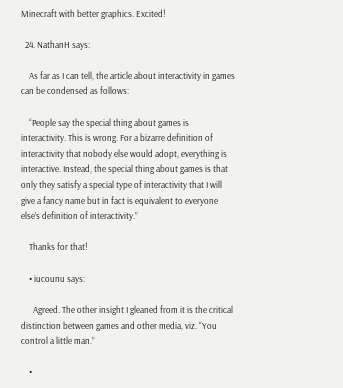Minecraft with better graphics. Excited!

  24. NathanH says:

    As far as I can tell, the article about interactivity in games can be condensed as follows:

    “People say the special thing about games is interactivity. This is wrong. For a bizarre definition of interactivity that nobody else would adopt, everything is interactive. Instead, the special thing about games is that only they satisfy a special type of interactivity that I will give a fancy name but in fact is equivalent to everyone else’s definition of interactivity.”

    Thanks for that!

    • iucounu says:

      Agreed. The other insight I gleaned from it is the critical distinction between games and other media, viz. “You control a little man.”

    •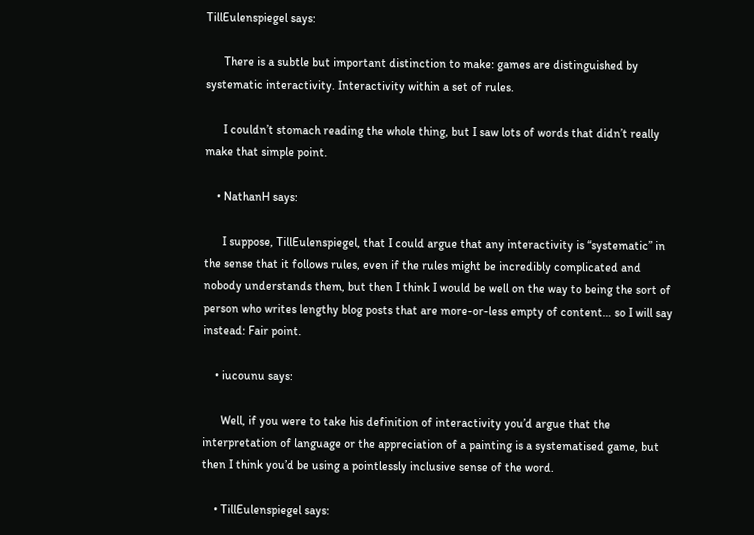TillEulenspiegel says:

      There is a subtle but important distinction to make: games are distinguished by systematic interactivity. Interactivity within a set of rules.

      I couldn’t stomach reading the whole thing, but I saw lots of words that didn’t really make that simple point.

    • NathanH says:

      I suppose, TillEulenspiegel, that I could argue that any interactivity is “systematic” in the sense that it follows rules, even if the rules might be incredibly complicated and nobody understands them, but then I think I would be well on the way to being the sort of person who writes lengthy blog posts that are more-or-less empty of content… so I will say instead: Fair point.

    • iucounu says:

      Well, if you were to take his definition of interactivity you’d argue that the interpretation of language or the appreciation of a painting is a systematised game, but then I think you’d be using a pointlessly inclusive sense of the word.

    • TillEulenspiegel says: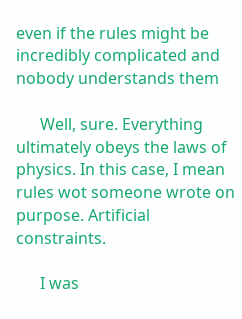even if the rules might be incredibly complicated and nobody understands them

      Well, sure. Everything ultimately obeys the laws of physics. In this case, I mean rules wot someone wrote on purpose. Artificial constraints.

      I was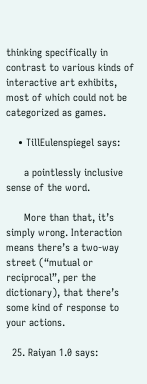thinking specifically in contrast to various kinds of interactive art exhibits, most of which could not be categorized as games.

    • TillEulenspiegel says:

      a pointlessly inclusive sense of the word.

      More than that, it’s simply wrong. Interaction means there’s a two-way street (“mutual or reciprocal”, per the dictionary), that there’s some kind of response to your actions.

  25. Raiyan 1.0 says: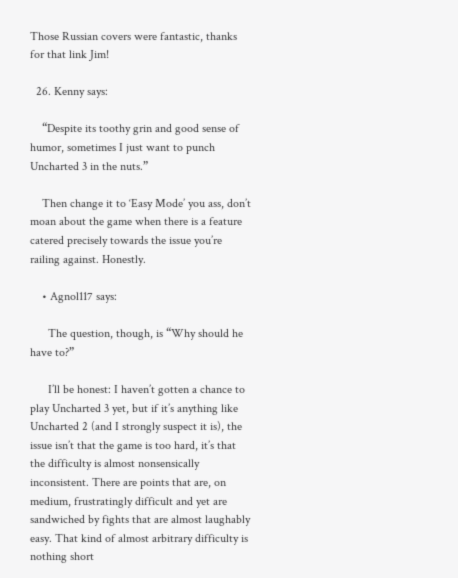Those Russian covers were fantastic, thanks for that link Jim!

  26. Kenny says:

    “Despite its toothy grin and good sense of humor, sometimes I just want to punch Uncharted 3 in the nuts.”

    Then change it to ‘Easy Mode’ you ass, don’t moan about the game when there is a feature catered precisely towards the issue you’re railing against. Honestly.

    • Agnol117 says:

      The question, though, is “Why should he have to?”

      I’ll be honest: I haven’t gotten a chance to play Uncharted 3 yet, but if it’s anything like Uncharted 2 (and I strongly suspect it is), the issue isn’t that the game is too hard, it’s that the difficulty is almost nonsensically inconsistent. There are points that are, on medium, frustratingly difficult and yet are sandwiched by fights that are almost laughably easy. That kind of almost arbitrary difficulty is nothing short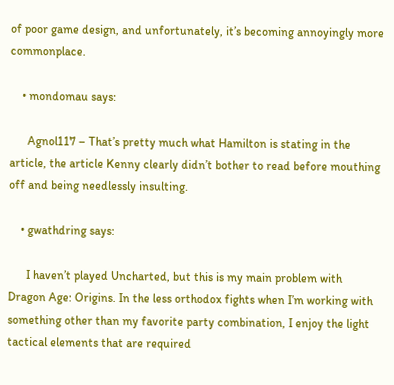of poor game design, and unfortunately, it’s becoming annoyingly more commonplace.

    • mondomau says:

      Agnol117 – That’s pretty much what Hamilton is stating in the article, the article Kenny clearly didn’t bother to read before mouthing off and being needlessly insulting.

    • gwathdring says:

      I haven’t played Uncharted, but this is my main problem with Dragon Age: Origins. In the less orthodox fights when I’m working with something other than my favorite party combination, I enjoy the light tactical elements that are required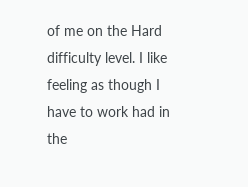of me on the Hard difficulty level. I like feeling as though I have to work had in the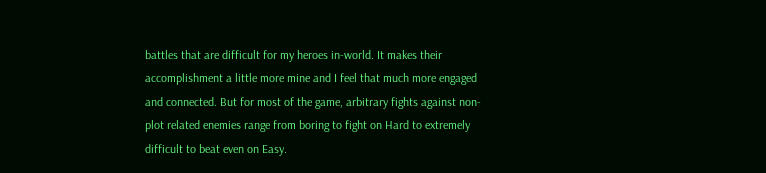battles that are difficult for my heroes in-world. It makes their accomplishment a little more mine and I feel that much more engaged and connected. But for most of the game, arbitrary fights against non-plot related enemies range from boring to fight on Hard to extremely difficult to beat even on Easy.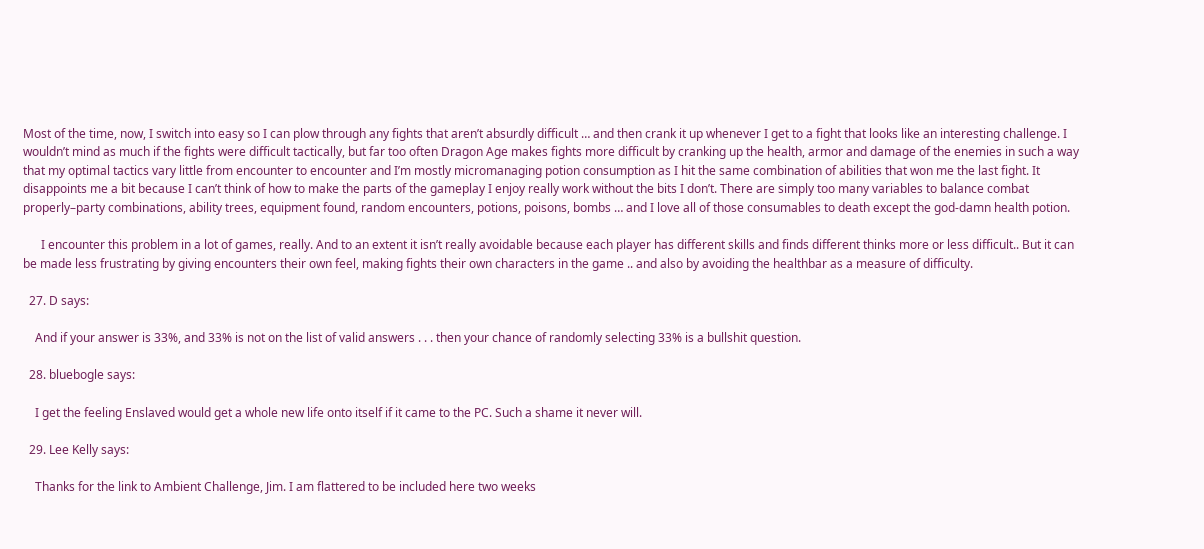Most of the time, now, I switch into easy so I can plow through any fights that aren’t absurdly difficult … and then crank it up whenever I get to a fight that looks like an interesting challenge. I wouldn’t mind as much if the fights were difficult tactically, but far too often Dragon Age makes fights more difficult by cranking up the health, armor and damage of the enemies in such a way that my optimal tactics vary little from encounter to encounter and I’m mostly micromanaging potion consumption as I hit the same combination of abilities that won me the last fight. It disappoints me a bit because I can’t think of how to make the parts of the gameplay I enjoy really work without the bits I don’t. There are simply too many variables to balance combat properly–party combinations, ability trees, equipment found, random encounters, potions, poisons, bombs … and I love all of those consumables to death except the god-damn health potion.

      I encounter this problem in a lot of games, really. And to an extent it isn’t really avoidable because each player has different skills and finds different thinks more or less difficult.. But it can be made less frustrating by giving encounters their own feel, making fights their own characters in the game .. and also by avoiding the healthbar as a measure of difficulty.

  27. D says:

    And if your answer is 33%, and 33% is not on the list of valid answers . . . then your chance of randomly selecting 33% is a bullshit question.

  28. bluebogle says:

    I get the feeling Enslaved would get a whole new life onto itself if it came to the PC. Such a shame it never will.

  29. Lee Kelly says:

    Thanks for the link to Ambient Challenge, Jim. I am flattered to be included here two weeks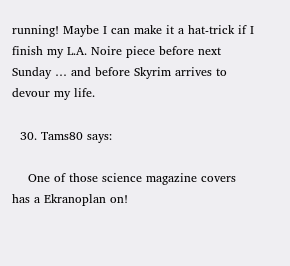running! Maybe I can make it a hat-trick if I finish my L.A. Noire piece before next Sunday … and before Skyrim arrives to devour my life.

  30. Tams80 says:

    One of those science magazine covers has a Ekranoplan on!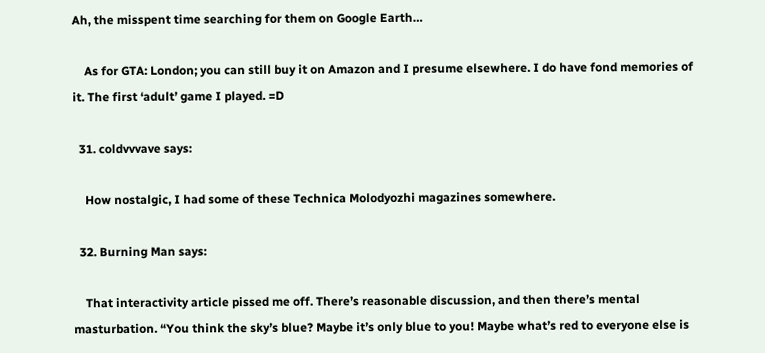Ah, the misspent time searching for them on Google Earth…

    As for GTA: London; you can still buy it on Amazon and I presume elsewhere. I do have fond memories of it. The first ‘adult’ game I played. =D

  31. coldvvvave says:

    How nostalgic, I had some of these Technica Molodyozhi magazines somewhere.

  32. Burning Man says:

    That interactivity article pissed me off. There’s reasonable discussion, and then there’s mental masturbation. “You think the sky’s blue? Maybe it’s only blue to you! Maybe what’s red to everyone else is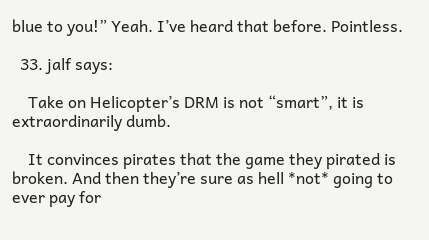blue to you!” Yeah. I’ve heard that before. Pointless.

  33. jalf says:

    Take on Helicopter’s DRM is not “smart”, it is extraordinarily dumb.

    It convinces pirates that the game they pirated is broken. And then they’re sure as hell *not* going to ever pay for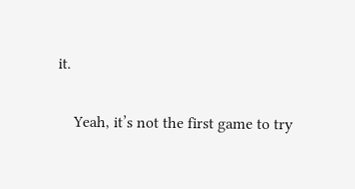it.

    Yeah, it’s not the first game to try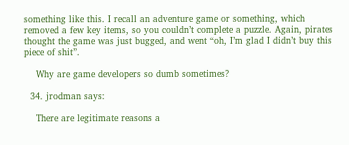something like this. I recall an adventure game or something, which removed a few key items, so you couldn’t complete a puzzle. Again, pirates thought the game was just bugged, and went “oh, I’m glad I didn’t buy this piece of shit”.

    Why are game developers so dumb sometimes?

  34. jrodman says:

    There are legitimate reasons a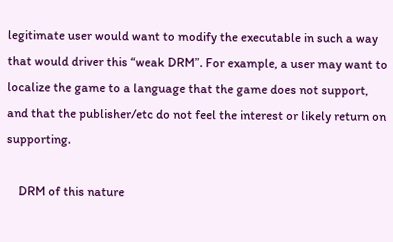legitimate user would want to modify the executable in such a way that would driver this “weak DRM”. For example, a user may want to localize the game to a language that the game does not support, and that the publisher/etc do not feel the interest or likely return on supporting.

    DRM of this nature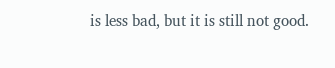is less bad, but it is still not good.